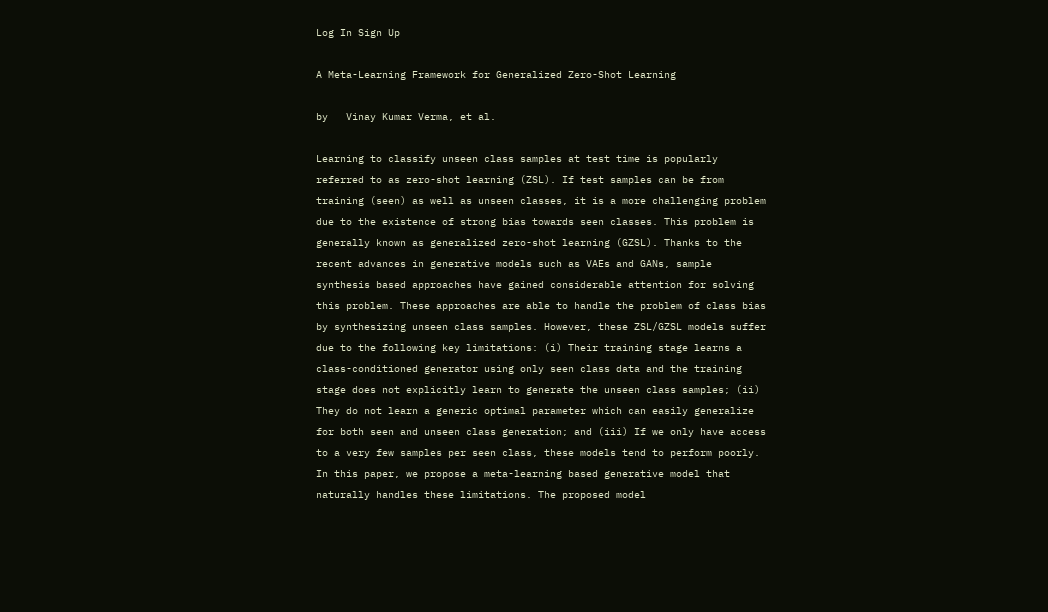Log In Sign Up

A Meta-Learning Framework for Generalized Zero-Shot Learning

by   Vinay Kumar Verma, et al.

Learning to classify unseen class samples at test time is popularly referred to as zero-shot learning (ZSL). If test samples can be from training (seen) as well as unseen classes, it is a more challenging problem due to the existence of strong bias towards seen classes. This problem is generally known as generalized zero-shot learning (GZSL). Thanks to the recent advances in generative models such as VAEs and GANs, sample synthesis based approaches have gained considerable attention for solving this problem. These approaches are able to handle the problem of class bias by synthesizing unseen class samples. However, these ZSL/GZSL models suffer due to the following key limitations: (i) Their training stage learns a class-conditioned generator using only seen class data and the training stage does not explicitly learn to generate the unseen class samples; (ii) They do not learn a generic optimal parameter which can easily generalize for both seen and unseen class generation; and (iii) If we only have access to a very few samples per seen class, these models tend to perform poorly. In this paper, we propose a meta-learning based generative model that naturally handles these limitations. The proposed model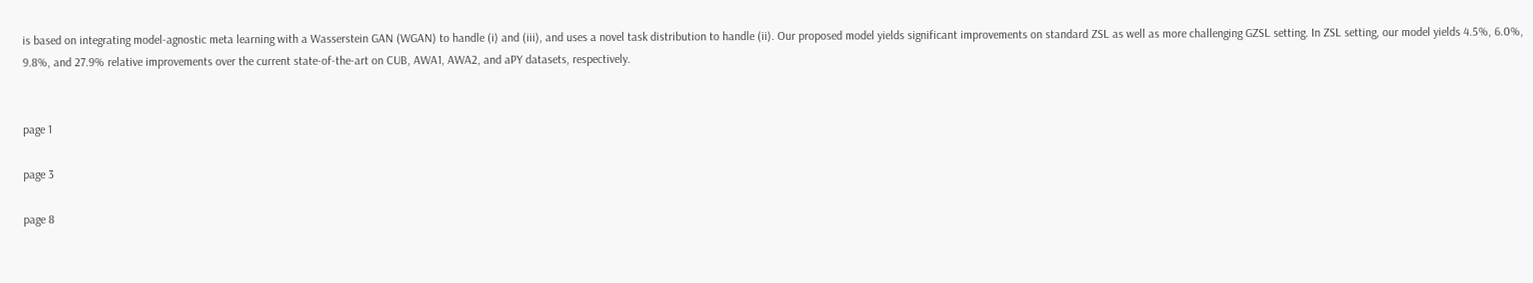is based on integrating model-agnostic meta learning with a Wasserstein GAN (WGAN) to handle (i) and (iii), and uses a novel task distribution to handle (ii). Our proposed model yields significant improvements on standard ZSL as well as more challenging GZSL setting. In ZSL setting, our model yields 4.5%, 6.0%, 9.8%, and 27.9% relative improvements over the current state-of-the-art on CUB, AWA1, AWA2, and aPY datasets, respectively.


page 1

page 3

page 8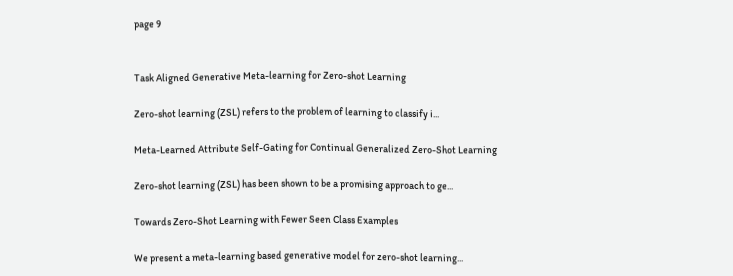page 9


Task Aligned Generative Meta-learning for Zero-shot Learning

Zero-shot learning (ZSL) refers to the problem of learning to classify i...

Meta-Learned Attribute Self-Gating for Continual Generalized Zero-Shot Learning

Zero-shot learning (ZSL) has been shown to be a promising approach to ge...

Towards Zero-Shot Learning with Fewer Seen Class Examples

We present a meta-learning based generative model for zero-shot learning...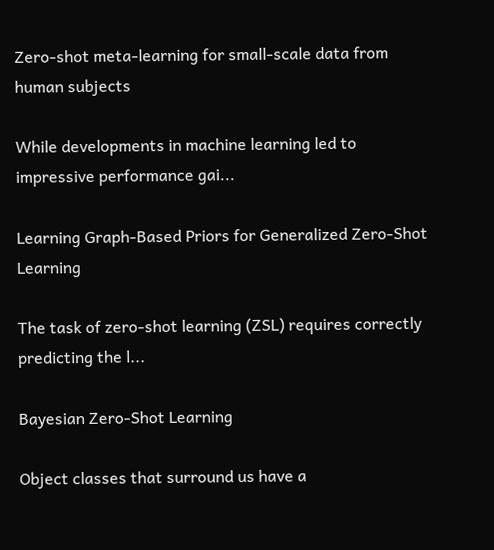Zero-shot meta-learning for small-scale data from human subjects

While developments in machine learning led to impressive performance gai...

Learning Graph-Based Priors for Generalized Zero-Shot Learning

The task of zero-shot learning (ZSL) requires correctly predicting the l...

Bayesian Zero-Shot Learning

Object classes that surround us have a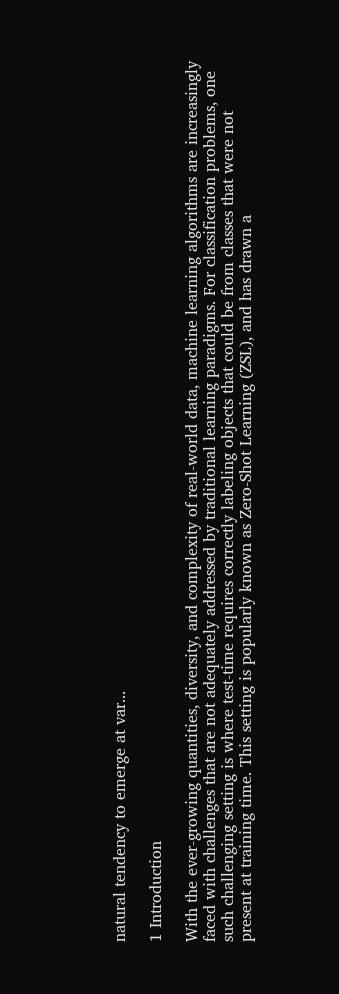natural tendency to emerge at var...

1 Introduction

With the ever-growing quantities, diversity, and complexity of real-world data, machine learning algorithms are increasingly faced with challenges that are not adequately addressed by traditional learning paradigms. For classification problems, one such challenging setting is where test-time requires correctly labeling objects that could be from classes that were not present at training time. This setting is popularly known as Zero-Shot Learning (ZSL), and has drawn a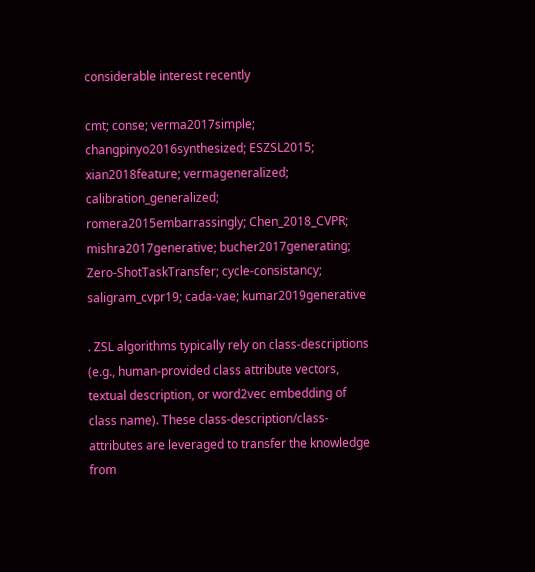considerable interest recently

cmt; conse; verma2017simple; changpinyo2016synthesized; ESZSL2015; xian2018feature; vermageneralized; calibration_generalized; romera2015embarrassingly; Chen_2018_CVPR; mishra2017generative; bucher2017generating; Zero-ShotTaskTransfer; cycle-consistancy; saligram_cvpr19; cada-vae; kumar2019generative

. ZSL algorithms typically rely on class-descriptions (e.g., human-provided class attribute vectors, textual description, or word2vec embedding of class name). These class-description/class-attributes are leveraged to transfer the knowledge from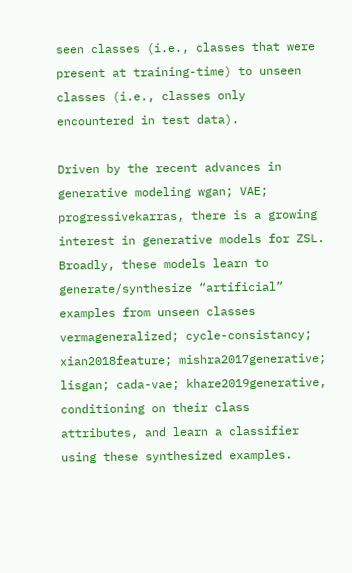seen classes (i.e., classes that were present at training-time) to unseen classes (i.e., classes only encountered in test data).

Driven by the recent advances in generative modeling wgan; VAE; progressivekarras, there is a growing interest in generative models for ZSL. Broadly, these models learn to generate/synthesize “artificial” examples from unseen classes vermageneralized; cycle-consistancy; xian2018feature; mishra2017generative; lisgan; cada-vae; khare2019generative, conditioning on their class attributes, and learn a classifier using these synthesized examples.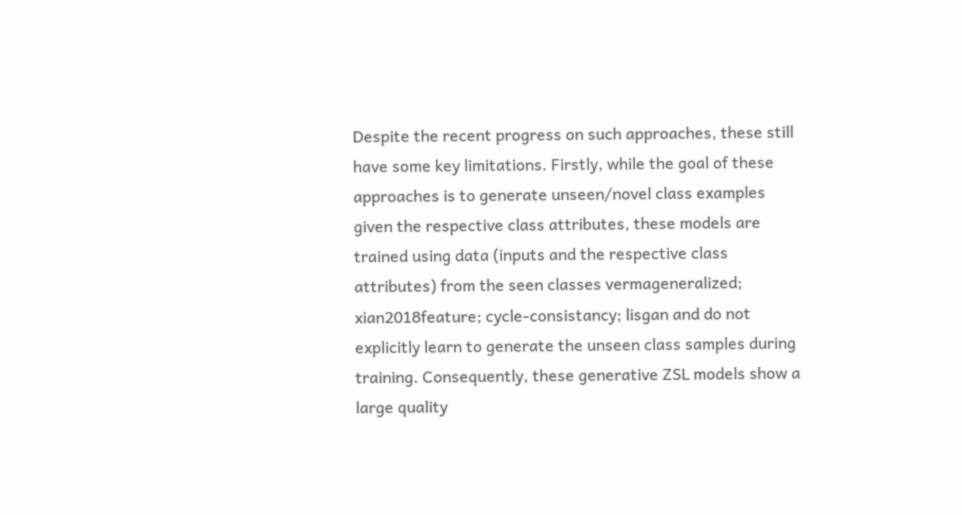Despite the recent progress on such approaches, these still have some key limitations. Firstly, while the goal of these approaches is to generate unseen/novel class examples given the respective class attributes, these models are trained using data (inputs and the respective class attributes) from the seen classes vermageneralized; xian2018feature; cycle-consistancy; lisgan and do not explicitly learn to generate the unseen class samples during training. Consequently, these generative ZSL models show a large quality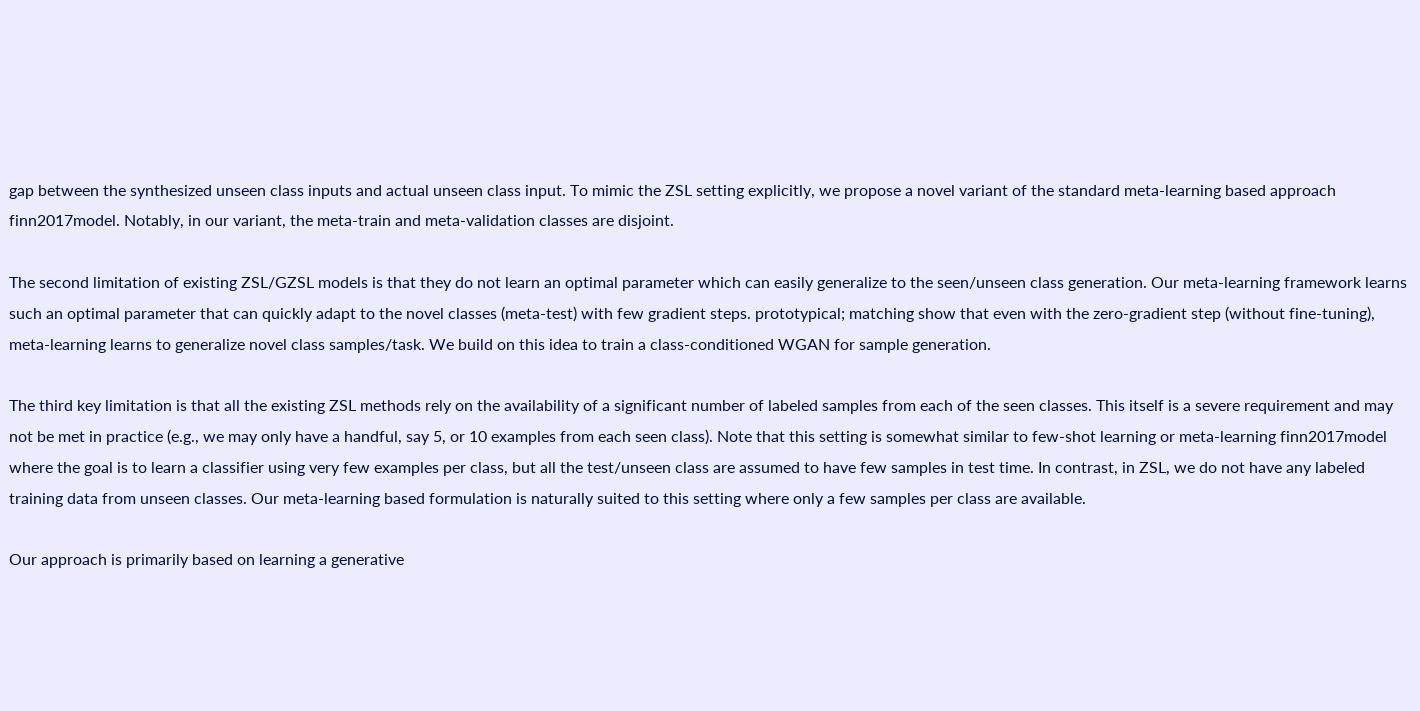gap between the synthesized unseen class inputs and actual unseen class input. To mimic the ZSL setting explicitly, we propose a novel variant of the standard meta-learning based approach finn2017model. Notably, in our variant, the meta-train and meta-validation classes are disjoint.

The second limitation of existing ZSL/GZSL models is that they do not learn an optimal parameter which can easily generalize to the seen/unseen class generation. Our meta-learning framework learns such an optimal parameter that can quickly adapt to the novel classes (meta-test) with few gradient steps. prototypical; matching show that even with the zero-gradient step (without fine-tuning), meta-learning learns to generalize novel class samples/task. We build on this idea to train a class-conditioned WGAN for sample generation.

The third key limitation is that all the existing ZSL methods rely on the availability of a significant number of labeled samples from each of the seen classes. This itself is a severe requirement and may not be met in practice (e.g., we may only have a handful, say 5, or 10 examples from each seen class). Note that this setting is somewhat similar to few-shot learning or meta-learning finn2017model where the goal is to learn a classifier using very few examples per class, but all the test/unseen class are assumed to have few samples in test time. In contrast, in ZSL, we do not have any labeled training data from unseen classes. Our meta-learning based formulation is naturally suited to this setting where only a few samples per class are available.

Our approach is primarily based on learning a generative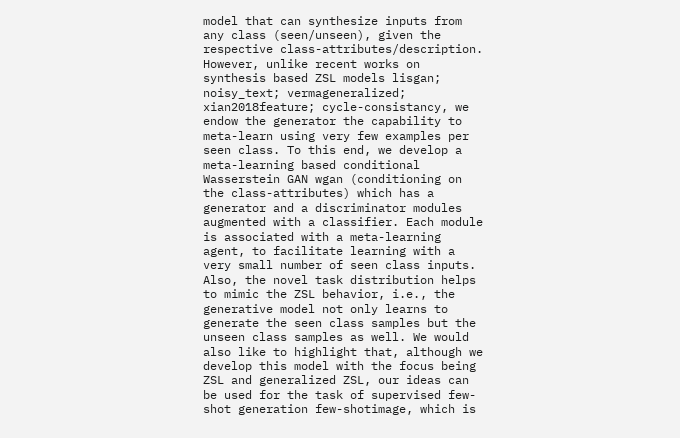model that can synthesize inputs from any class (seen/unseen), given the respective class-attributes/description. However, unlike recent works on synthesis based ZSL models lisgan; noisy_text; vermageneralized; xian2018feature; cycle-consistancy, we endow the generator the capability to meta-learn using very few examples per seen class. To this end, we develop a meta-learning based conditional Wasserstein GAN wgan (conditioning on the class-attributes) which has a generator and a discriminator modules augmented with a classifier. Each module is associated with a meta-learning agent, to facilitate learning with a very small number of seen class inputs. Also, the novel task distribution helps to mimic the ZSL behavior, i.e., the generative model not only learns to generate the seen class samples but the unseen class samples as well. We would also like to highlight that, although we develop this model with the focus being ZSL and generalized ZSL, our ideas can be used for the task of supervised few-shot generation few-shotimage, which is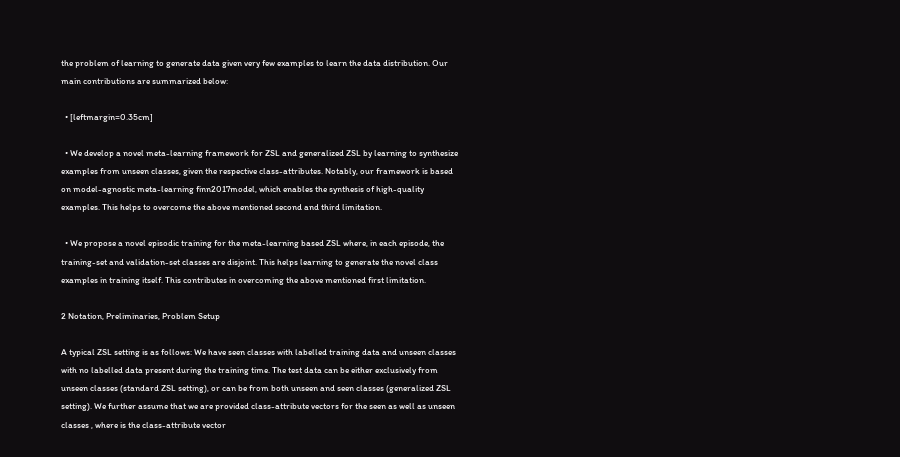the problem of learning to generate data given very few examples to learn the data distribution. Our main contributions are summarized below:

  • [leftmargin=0.35cm]

  • We develop a novel meta-learning framework for ZSL and generalized ZSL by learning to synthesize examples from unseen classes, given the respective class-attributes. Notably, our framework is based on model-agnostic meta-learning finn2017model, which enables the synthesis of high-quality examples. This helps to overcome the above mentioned second and third limitation.

  • We propose a novel episodic training for the meta-learning based ZSL where, in each episode, the training-set and validation-set classes are disjoint. This helps learning to generate the novel class examples in training itself. This contributes in overcoming the above mentioned first limitation.

2 Notation, Preliminaries, Problem Setup

A typical ZSL setting is as follows: We have seen classes with labelled training data and unseen classes with no labelled data present during the training time. The test data can be either exclusively from unseen classes (standard ZSL setting), or can be from both unseen and seen classes (generalized ZSL setting). We further assume that we are provided class-attribute vectors for the seen as well as unseen classes , where is the class-attribute vector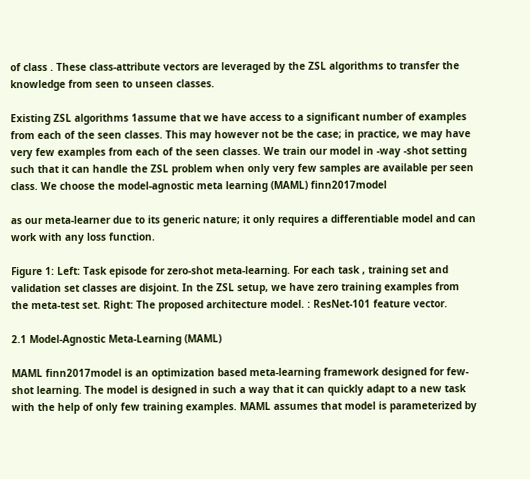of class . These class-attribute vectors are leveraged by the ZSL algorithms to transfer the knowledge from seen to unseen classes.

Existing ZSL algorithms 1assume that we have access to a significant number of examples from each of the seen classes. This may however not be the case; in practice, we may have very few examples from each of the seen classes. We train our model in -way -shot setting such that it can handle the ZSL problem when only very few samples are available per seen class. We choose the model-agnostic meta learning (MAML) finn2017model

as our meta-learner due to its generic nature; it only requires a differentiable model and can work with any loss function.

Figure 1: Left: Task episode for zero-shot meta-learning. For each task , training set and validation set classes are disjoint. In the ZSL setup, we have zero training examples from the meta-test set. Right: The proposed architecture model. : ResNet-101 feature vector.

2.1 Model-Agnostic Meta-Learning (MAML)

MAML finn2017model is an optimization based meta-learning framework designed for few-shot learning. The model is designed in such a way that it can quickly adapt to a new task with the help of only few training examples. MAML assumes that model is parameterized by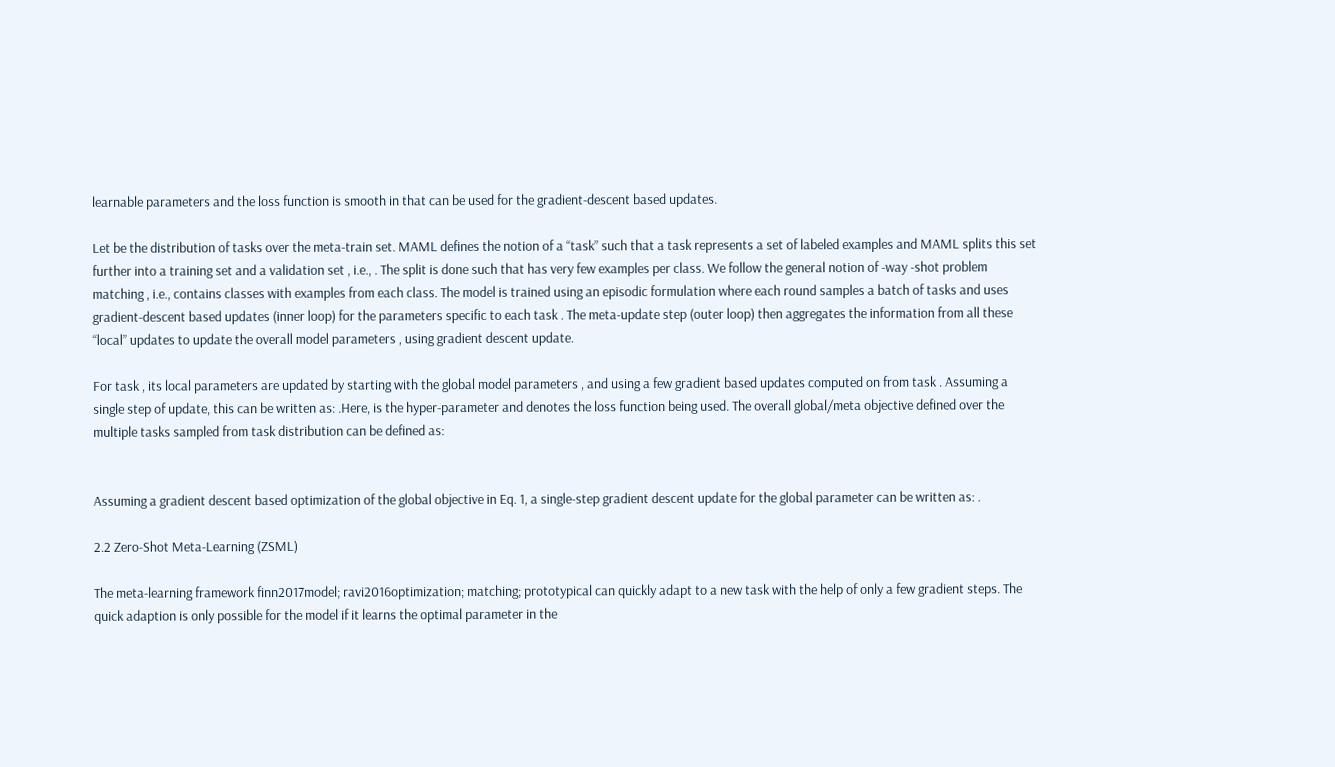learnable parameters and the loss function is smooth in that can be used for the gradient-descent based updates.

Let be the distribution of tasks over the meta-train set. MAML defines the notion of a “task” such that a task represents a set of labeled examples and MAML splits this set further into a training set and a validation set , i.e., . The split is done such that has very few examples per class. We follow the general notion of -way -shot problem matching , i.e., contains classes with examples from each class. The model is trained using an episodic formulation where each round samples a batch of tasks and uses gradient-descent based updates (inner loop) for the parameters specific to each task . The meta-update step (outer loop) then aggregates the information from all these “local” updates to update the overall model parameters , using gradient descent update.

For task , its local parameters are updated by starting with the global model parameters , and using a few gradient based updates computed on from task . Assuming a single step of update, this can be written as: .Here, is the hyper-parameter and denotes the loss function being used. The overall global/meta objective defined over the multiple tasks sampled from task distribution can be defined as:


Assuming a gradient descent based optimization of the global objective in Eq. 1, a single-step gradient descent update for the global parameter can be written as: .

2.2 Zero-Shot Meta-Learning (ZSML)

The meta-learning framework finn2017model; ravi2016optimization; matching; prototypical can quickly adapt to a new task with the help of only a few gradient steps. The quick adaption is only possible for the model if it learns the optimal parameter in the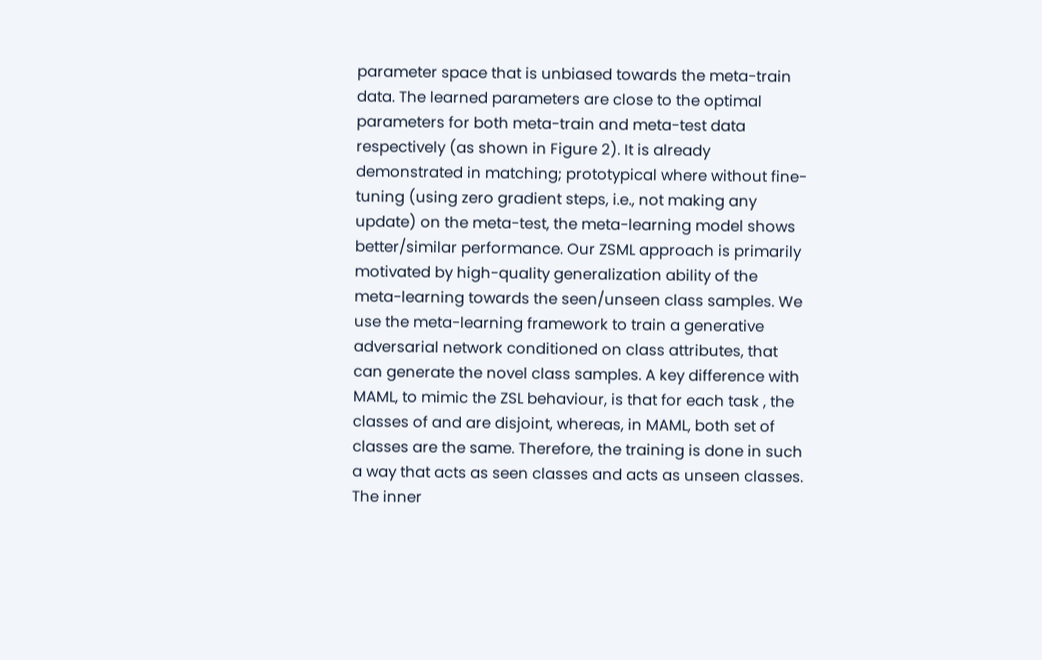parameter space that is unbiased towards the meta-train data. The learned parameters are close to the optimal parameters for both meta-train and meta-test data respectively (as shown in Figure 2). It is already demonstrated in matching; prototypical where without fine-tuning (using zero gradient steps, i.e., not making any update) on the meta-test, the meta-learning model shows better/similar performance. Our ZSML approach is primarily motivated by high-quality generalization ability of the meta-learning towards the seen/unseen class samples. We use the meta-learning framework to train a generative adversarial network conditioned on class attributes, that can generate the novel class samples. A key difference with MAML, to mimic the ZSL behaviour, is that for each task , the classes of and are disjoint, whereas, in MAML, both set of classes are the same. Therefore, the training is done in such a way that acts as seen classes and acts as unseen classes. The inner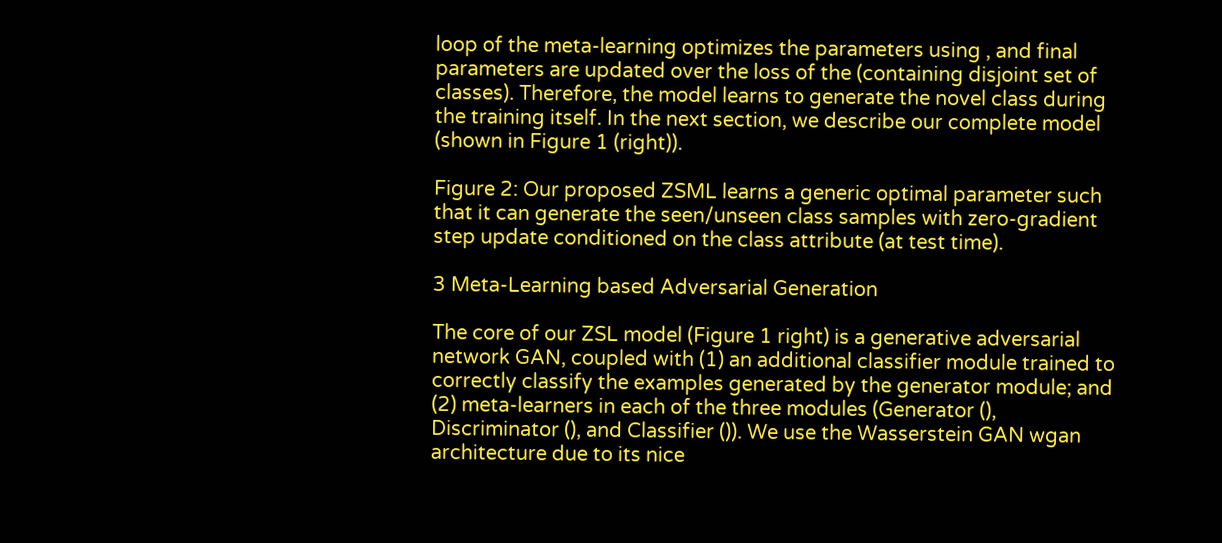loop of the meta-learning optimizes the parameters using , and final parameters are updated over the loss of the (containing disjoint set of classes). Therefore, the model learns to generate the novel class during the training itself. In the next section, we describe our complete model (shown in Figure 1 (right)).

Figure 2: Our proposed ZSML learns a generic optimal parameter such that it can generate the seen/unseen class samples with zero-gradient step update conditioned on the class attribute (at test time).

3 Meta-Learning based Adversarial Generation

The core of our ZSL model (Figure 1 right) is a generative adversarial network GAN, coupled with (1) an additional classifier module trained to correctly classify the examples generated by the generator module; and (2) meta-learners in each of the three modules (Generator (), Discriminator (), and Classifier ()). We use the Wasserstein GAN wgan architecture due to its nice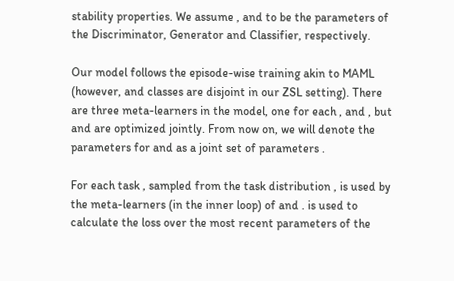stability properties. We assume , and to be the parameters of the Discriminator, Generator and Classifier, respectively.

Our model follows the episode-wise training akin to MAML (however, and classes are disjoint in our ZSL setting). There are three meta-learners in the model, one for each , and , but and are optimized jointly. From now on, we will denote the parameters for and as a joint set of parameters .

For each task , sampled from the task distribution , is used by the meta-learners (in the inner loop) of and . is used to calculate the loss over the most recent parameters of the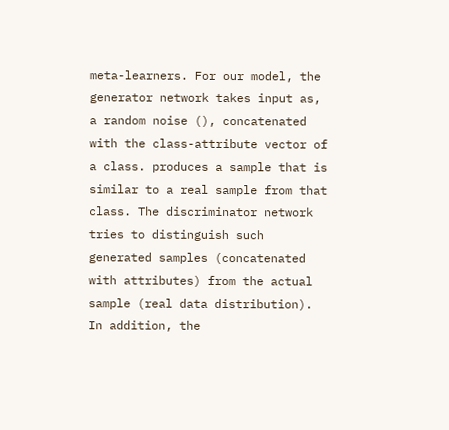meta-learners. For our model, the generator network takes input as, a random noise (), concatenated with the class-attribute vector of a class. produces a sample that is similar to a real sample from that class. The discriminator network tries to distinguish such generated samples (concatenated with attributes) from the actual sample (real data distribution). In addition, the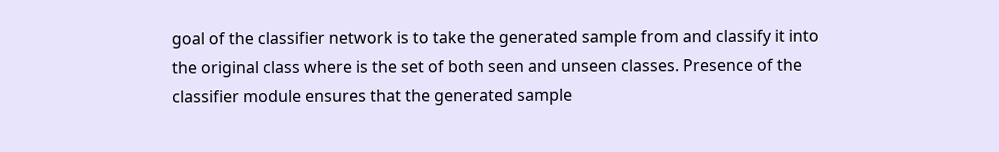goal of the classifier network is to take the generated sample from and classify it into the original class where is the set of both seen and unseen classes. Presence of the classifier module ensures that the generated sample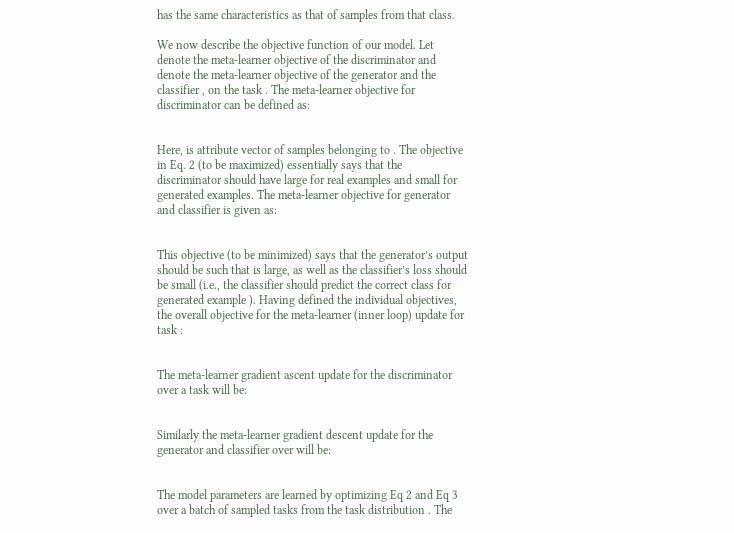has the same characteristics as that of samples from that class.

We now describe the objective function of our model. Let denote the meta-learner objective of the discriminator and denote the meta-learner objective of the generator and the classifier , on the task . The meta-learner objective for discriminator can be defined as:


Here, is attribute vector of samples belonging to . The objective in Eq. 2 (to be maximized) essentially says that the discriminator should have large for real examples and small for generated examples. The meta-learner objective for generator and classifier is given as:


This objective (to be minimized) says that the generator’s output should be such that is large, as well as the classifier’s loss should be small (i.e., the classifier should predict the correct class for generated example ). Having defined the individual objectives, the overall objective for the meta-learner (inner loop) update for task :


The meta-learner gradient ascent update for the discriminator over a task will be:


Similarly the meta-learner gradient descent update for the generator and classifier over will be:


The model parameters are learned by optimizing Eq 2 and Eq 3 over a batch of sampled tasks from the task distribution . The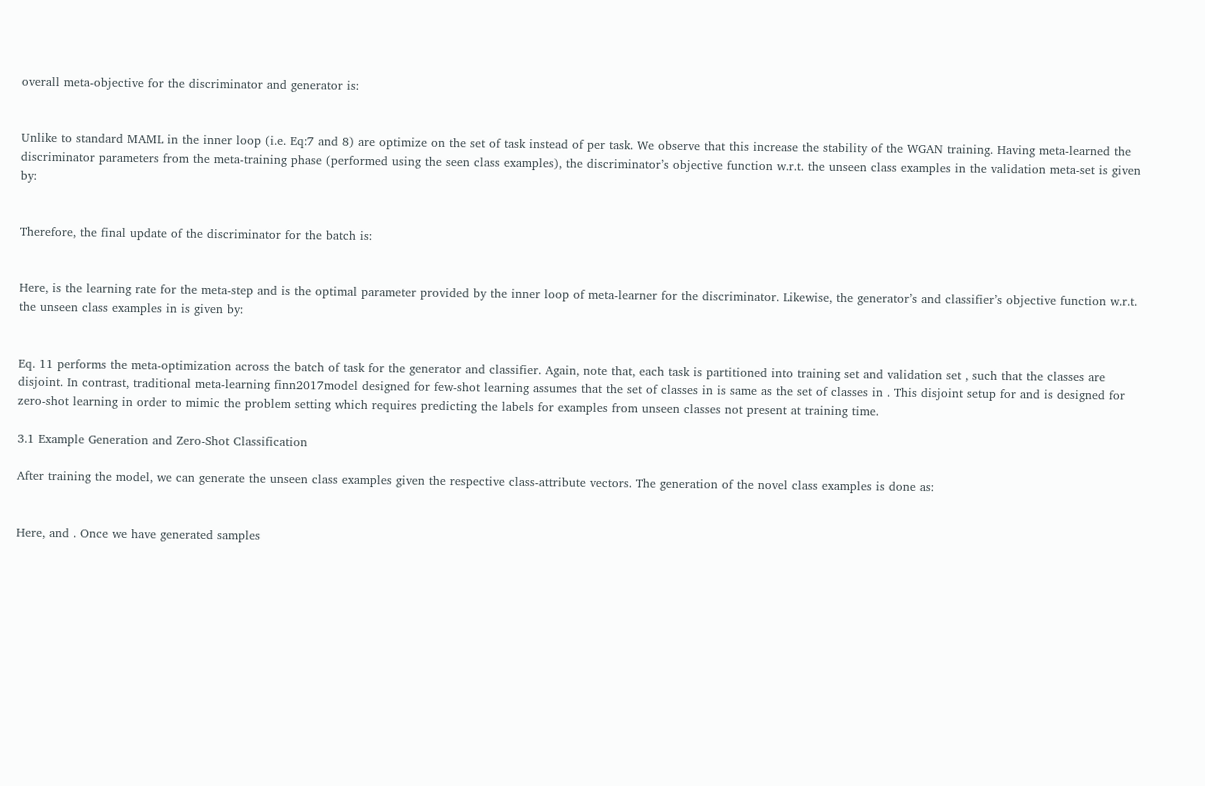overall meta-objective for the discriminator and generator is:


Unlike to standard MAML in the inner loop (i.e. Eq:7 and 8) are optimize on the set of task instead of per task. We observe that this increase the stability of the WGAN training. Having meta-learned the discriminator parameters from the meta-training phase (performed using the seen class examples), the discriminator’s objective function w.r.t. the unseen class examples in the validation meta-set is given by:


Therefore, the final update of the discriminator for the batch is:


Here, is the learning rate for the meta-step and is the optimal parameter provided by the inner loop of meta-learner for the discriminator. Likewise, the generator’s and classifier’s objective function w.r.t. the unseen class examples in is given by:


Eq. 11 performs the meta-optimization across the batch of task for the generator and classifier. Again, note that, each task is partitioned into training set and validation set , such that the classes are disjoint. In contrast, traditional meta-learning finn2017model designed for few-shot learning assumes that the set of classes in is same as the set of classes in . This disjoint setup for and is designed for zero-shot learning in order to mimic the problem setting which requires predicting the labels for examples from unseen classes not present at training time.

3.1 Example Generation and Zero-Shot Classification

After training the model, we can generate the unseen class examples given the respective class-attribute vectors. The generation of the novel class examples is done as:


Here, and . Once we have generated samples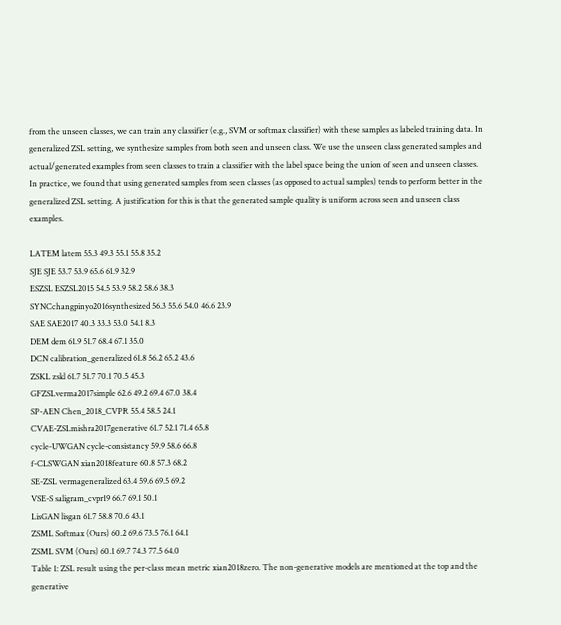from the unseen classes, we can train any classifier (e.g., SVM or softmax classifier) with these samples as labeled training data. In generalized ZSL setting, we synthesize samples from both seen and unseen class. We use the unseen class generated samples and actual/generated examples from seen classes to train a classifier with the label space being the union of seen and unseen classes. In practice, we found that using generated samples from seen classes (as opposed to actual samples) tends to perform better in the generalized ZSL setting. A justification for this is that the generated sample quality is uniform across seen and unseen class examples.

LATEM latem 55.3 49.3 55.1 55.8 35.2
SJE SJE 53.7 53.9 65.6 61.9 32.9
ESZSL ESZSL2015 54.5 53.9 58.2 58.6 38.3
SYNCchangpinyo2016synthesized 56.3 55.6 54.0 46.6 23.9
SAE SAE2017 40.3 33.3 53.0 54.1 8.3
DEM dem 61.9 51.7 68.4 67.1 35.0
DCN calibration_generalized 61.8 56.2 65.2 43.6
ZSKL zskl 61.7 51.7 70.1 70.5 45.3
GFZSLverma2017simple 62.6 49.2 69.4 67.0 38.4
SP-AEN Chen_2018_CVPR 55.4 58.5 24.1
CVAE-ZSLmishra2017generative 61.7 52.1 71.4 65.8
cycle-UWGAN cycle-consistancy 59.9 58.6 66.8
f-CLSWGAN xian2018feature 60.8 57.3 68.2
SE-ZSL vermageneralized 63.4 59.6 69.5 69.2
VSE-S saligram_cvpr19 66.7 69.1 50.1
LisGAN lisgan 61.7 58.8 70.6 43.1
ZSML Softmax (Ours) 60.2 69.6 73.5 76.1 64.1
ZSML SVM (Ours) 60.1 69.7 74.3 77.5 64.0
Table 1: ZSL result using the per-class mean metric xian2018zero. The non-generative models are mentioned at the top and the generative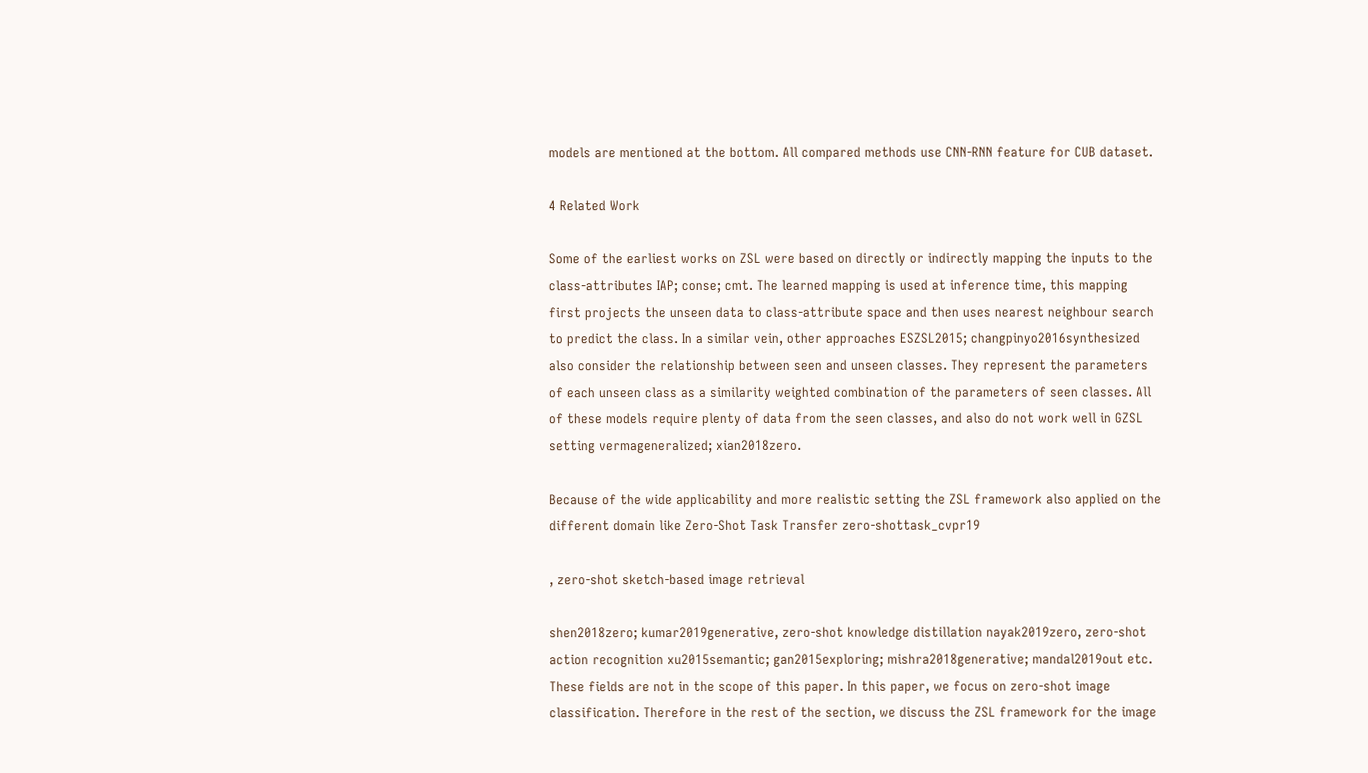models are mentioned at the bottom. All compared methods use CNN-RNN feature for CUB dataset.

4 Related Work

Some of the earliest works on ZSL were based on directly or indirectly mapping the inputs to the class-attributes IAP; conse; cmt. The learned mapping is used at inference time, this mapping first projects the unseen data to class-attribute space and then uses nearest neighbour search to predict the class. In a similar vein, other approaches ESZSL2015; changpinyo2016synthesized also consider the relationship between seen and unseen classes. They represent the parameters of each unseen class as a similarity weighted combination of the parameters of seen classes. All of these models require plenty of data from the seen classes, and also do not work well in GZSL setting vermageneralized; xian2018zero.

Because of the wide applicability and more realistic setting the ZSL framework also applied on the different domain like Zero-Shot Task Transfer zero-shottask_cvpr19

, zero-shot sketch-based image retrieval

shen2018zero; kumar2019generative, zero-shot knowledge distillation nayak2019zero, zero-shot action recognition xu2015semantic; gan2015exploring; mishra2018generative; mandal2019out etc. These fields are not in the scope of this paper. In this paper, we focus on zero-shot image classification. Therefore in the rest of the section, we discuss the ZSL framework for the image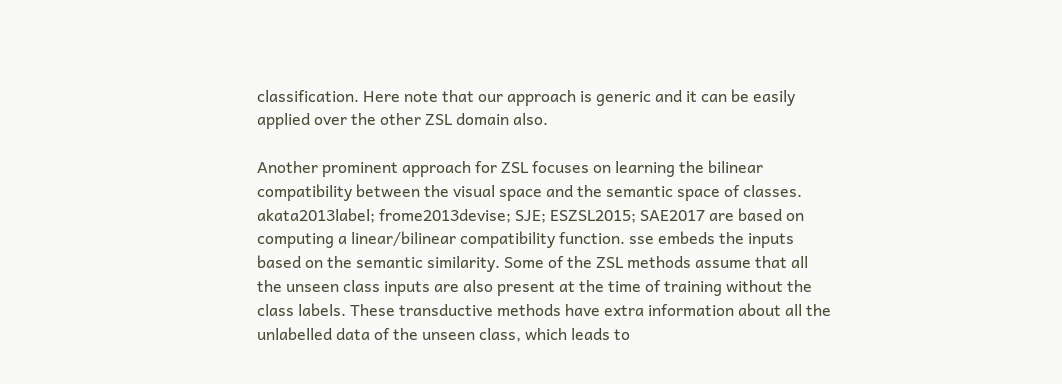classification. Here note that our approach is generic and it can be easily applied over the other ZSL domain also.

Another prominent approach for ZSL focuses on learning the bilinear compatibility between the visual space and the semantic space of classes. akata2013label; frome2013devise; SJE; ESZSL2015; SAE2017 are based on computing a linear/bilinear compatibility function. sse embeds the inputs based on the semantic similarity. Some of the ZSL methods assume that all the unseen class inputs are also present at the time of training without the class labels. These transductive methods have extra information about all the unlabelled data of the unseen class, which leads to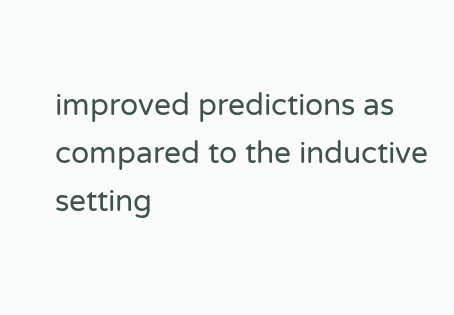improved predictions as compared to the inductive setting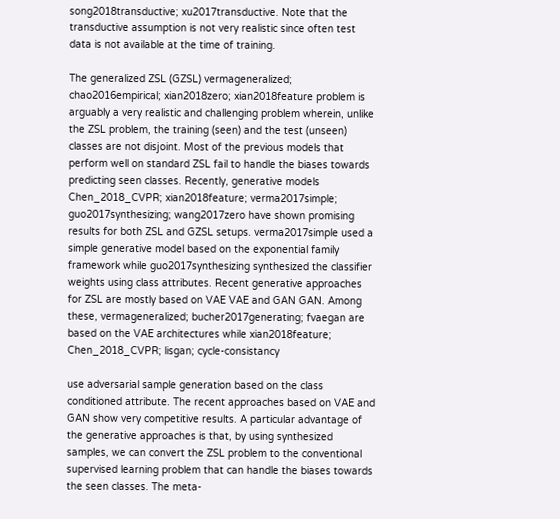song2018transductive; xu2017transductive. Note that the transductive assumption is not very realistic since often test data is not available at the time of training.

The generalized ZSL (GZSL) vermageneralized; chao2016empirical; xian2018zero; xian2018feature problem is arguably a very realistic and challenging problem wherein, unlike the ZSL problem, the training (seen) and the test (unseen) classes are not disjoint. Most of the previous models that perform well on standard ZSL fail to handle the biases towards predicting seen classes. Recently, generative models Chen_2018_CVPR; xian2018feature; verma2017simple; guo2017synthesizing; wang2017zero have shown promising results for both ZSL and GZSL setups. verma2017simple used a simple generative model based on the exponential family framework while guo2017synthesizing synthesized the classifier weights using class attributes. Recent generative approaches for ZSL are mostly based on VAE VAE and GAN GAN. Among these, vermageneralized; bucher2017generating; fvaegan are based on the VAE architectures while xian2018feature; Chen_2018_CVPR; lisgan; cycle-consistancy

use adversarial sample generation based on the class conditioned attribute. The recent approaches based on VAE and GAN show very competitive results. A particular advantage of the generative approaches is that, by using synthesized samples, we can convert the ZSL problem to the conventional supervised learning problem that can handle the biases towards the seen classes. The meta-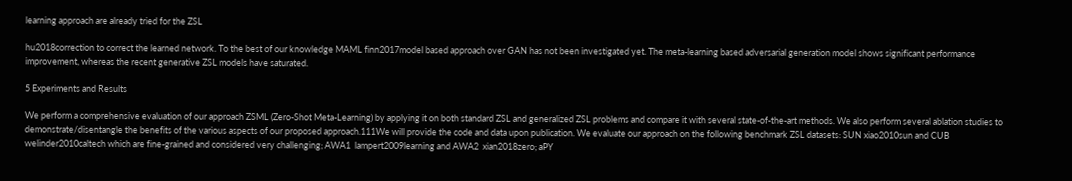learning approach are already tried for the ZSL

hu2018correction to correct the learned network. To the best of our knowledge MAML finn2017model based approach over GAN has not been investigated yet. The meta-learning based adversarial generation model shows significant performance improvement, whereas the recent generative ZSL models have saturated.

5 Experiments and Results

We perform a comprehensive evaluation of our approach ZSML (Zero-Shot Meta-Learning) by applying it on both standard ZSL and generalized ZSL problems and compare it with several state-of-the-art methods. We also perform several ablation studies to demonstrate/disentangle the benefits of the various aspects of our proposed approach.111We will provide the code and data upon publication. We evaluate our approach on the following benchmark ZSL datasets: SUN xiao2010sun and CUB welinder2010caltech which are fine-grained and considered very challenging; AWA1  lampert2009learning and AWA2  xian2018zero; aPY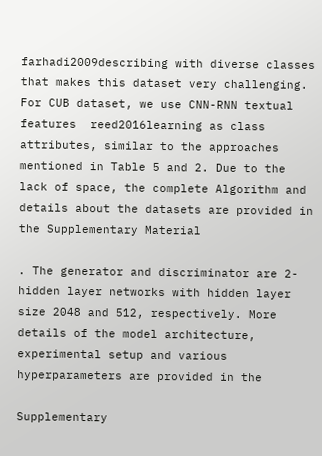farhadi2009describing with diverse classes that makes this dataset very challenging. For CUB dataset, we use CNN-RNN textual features  reed2016learning as class attributes, similar to the approaches mentioned in Table 5 and 2. Due to the lack of space, the complete Algorithm and details about the datasets are provided in the Supplementary Material

. The generator and discriminator are 2-hidden layer networks with hidden layer size 2048 and 512, respectively. More details of the model architecture, experimental setup and various hyperparameters are provided in the

Supplementary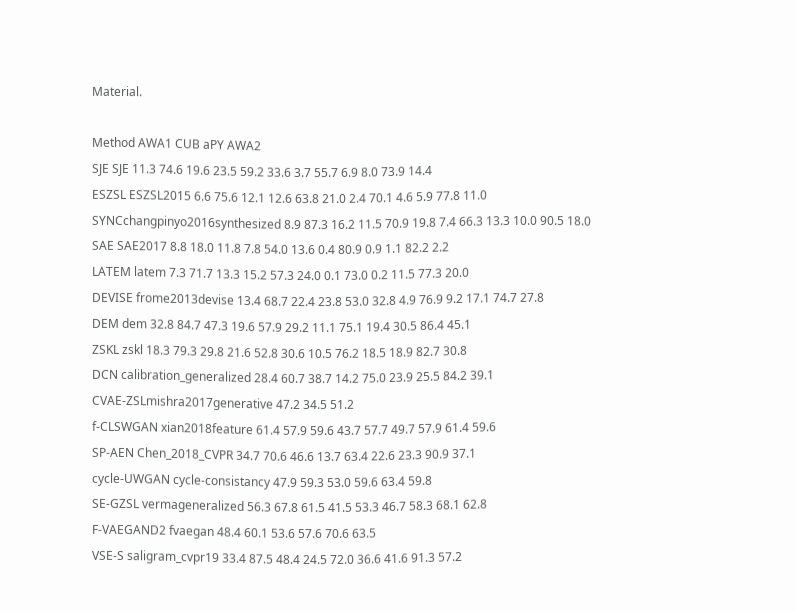Material.

Method AWA1 CUB aPY AWA2
SJE SJE 11.3 74.6 19.6 23.5 59.2 33.6 3.7 55.7 6.9 8.0 73.9 14.4
ESZSL ESZSL2015 6.6 75.6 12.1 12.6 63.8 21.0 2.4 70.1 4.6 5.9 77.8 11.0
SYNCchangpinyo2016synthesized 8.9 87.3 16.2 11.5 70.9 19.8 7.4 66.3 13.3 10.0 90.5 18.0
SAE SAE2017 8.8 18.0 11.8 7.8 54.0 13.6 0.4 80.9 0.9 1.1 82.2 2.2
LATEM latem 7.3 71.7 13.3 15.2 57.3 24.0 0.1 73.0 0.2 11.5 77.3 20.0
DEVISE frome2013devise 13.4 68.7 22.4 23.8 53.0 32.8 4.9 76.9 9.2 17.1 74.7 27.8
DEM dem 32.8 84.7 47.3 19.6 57.9 29.2 11.1 75.1 19.4 30.5 86.4 45.1
ZSKL zskl 18.3 79.3 29.8 21.6 52.8 30.6 10.5 76.2 18.5 18.9 82.7 30.8
DCN calibration_generalized 28.4 60.7 38.7 14.2 75.0 23.9 25.5 84.2 39.1
CVAE-ZSLmishra2017generative 47.2 34.5 51.2
f-CLSWGAN xian2018feature 61.4 57.9 59.6 43.7 57.7 49.7 57.9 61.4 59.6
SP-AEN Chen_2018_CVPR 34.7 70.6 46.6 13.7 63.4 22.6 23.3 90.9 37.1
cycle-UWGAN cycle-consistancy 47.9 59.3 53.0 59.6 63.4 59.8
SE-GZSL vermageneralized 56.3 67.8 61.5 41.5 53.3 46.7 58.3 68.1 62.8
F-VAEGAND2 fvaegan 48.4 60.1 53.6 57.6 70.6 63.5
VSE-S saligram_cvpr19 33.4 87.5 48.4 24.5 72.0 36.6 41.6 91.3 57.2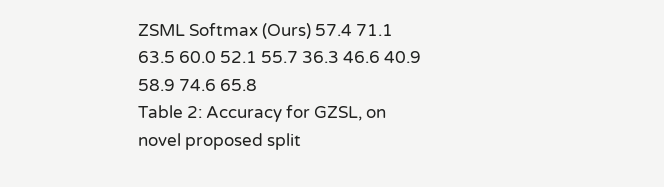ZSML Softmax (Ours) 57.4 71.1 63.5 60.0 52.1 55.7 36.3 46.6 40.9 58.9 74.6 65.8
Table 2: Accuracy for GZSL, on novel proposed split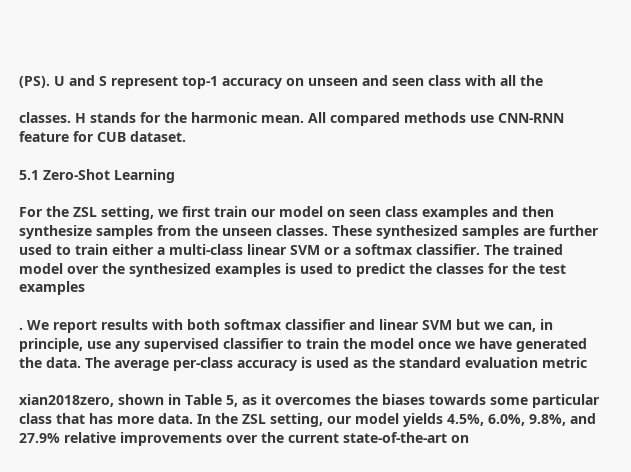(PS). U and S represent top-1 accuracy on unseen and seen class with all the

classes. H stands for the harmonic mean. All compared methods use CNN-RNN feature for CUB dataset.

5.1 Zero-Shot Learning

For the ZSL setting, we first train our model on seen class examples and then synthesize samples from the unseen classes. These synthesized samples are further used to train either a multi-class linear SVM or a softmax classifier. The trained model over the synthesized examples is used to predict the classes for the test examples

. We report results with both softmax classifier and linear SVM but we can, in principle, use any supervised classifier to train the model once we have generated the data. The average per-class accuracy is used as the standard evaluation metric

xian2018zero, shown in Table 5, as it overcomes the biases towards some particular class that has more data. In the ZSL setting, our model yields 4.5%, 6.0%, 9.8%, and 27.9% relative improvements over the current state-of-the-art on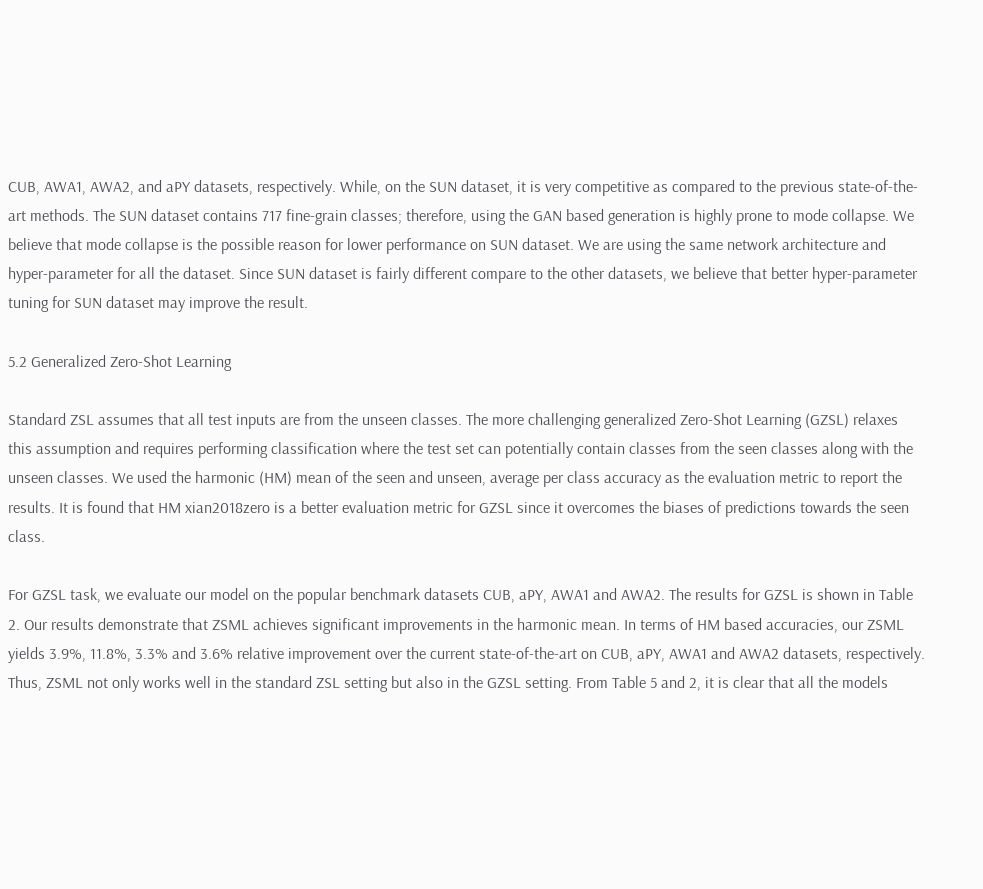CUB, AWA1, AWA2, and aPY datasets, respectively. While, on the SUN dataset, it is very competitive as compared to the previous state-of-the-art methods. The SUN dataset contains 717 fine-grain classes; therefore, using the GAN based generation is highly prone to mode collapse. We believe that mode collapse is the possible reason for lower performance on SUN dataset. We are using the same network architecture and hyper-parameter for all the dataset. Since SUN dataset is fairly different compare to the other datasets, we believe that better hyper-parameter tuning for SUN dataset may improve the result.

5.2 Generalized Zero-Shot Learning

Standard ZSL assumes that all test inputs are from the unseen classes. The more challenging generalized Zero-Shot Learning (GZSL) relaxes this assumption and requires performing classification where the test set can potentially contain classes from the seen classes along with the unseen classes. We used the harmonic (HM) mean of the seen and unseen, average per class accuracy as the evaluation metric to report the results. It is found that HM xian2018zero is a better evaluation metric for GZSL since it overcomes the biases of predictions towards the seen class.

For GZSL task, we evaluate our model on the popular benchmark datasets CUB, aPY, AWA1 and AWA2. The results for GZSL is shown in Table 2. Our results demonstrate that ZSML achieves significant improvements in the harmonic mean. In terms of HM based accuracies, our ZSML yields 3.9%, 11.8%, 3.3% and 3.6% relative improvement over the current state-of-the-art on CUB, aPY, AWA1 and AWA2 datasets, respectively. Thus, ZSML not only works well in the standard ZSL setting but also in the GZSL setting. From Table 5 and 2, it is clear that all the models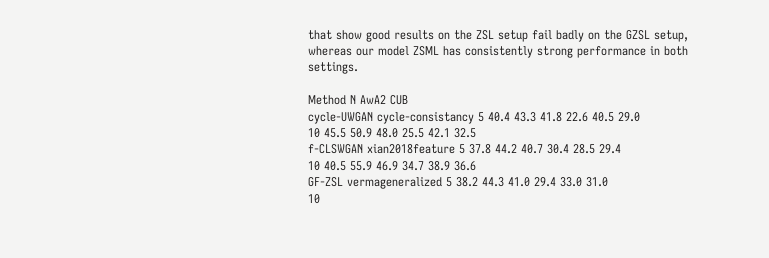that show good results on the ZSL setup fail badly on the GZSL setup, whereas our model ZSML has consistently strong performance in both settings.

Method N AwA2 CUB
cycle-UWGAN cycle-consistancy 5 40.4 43.3 41.8 22.6 40.5 29.0
10 45.5 50.9 48.0 25.5 42.1 32.5
f-CLSWGAN xian2018feature 5 37.8 44.2 40.7 30.4 28.5 29.4
10 40.5 55.9 46.9 34.7 38.9 36.6
GF-ZSL vermageneralized 5 38.2 44.3 41.0 29.4 33.0 31.0
10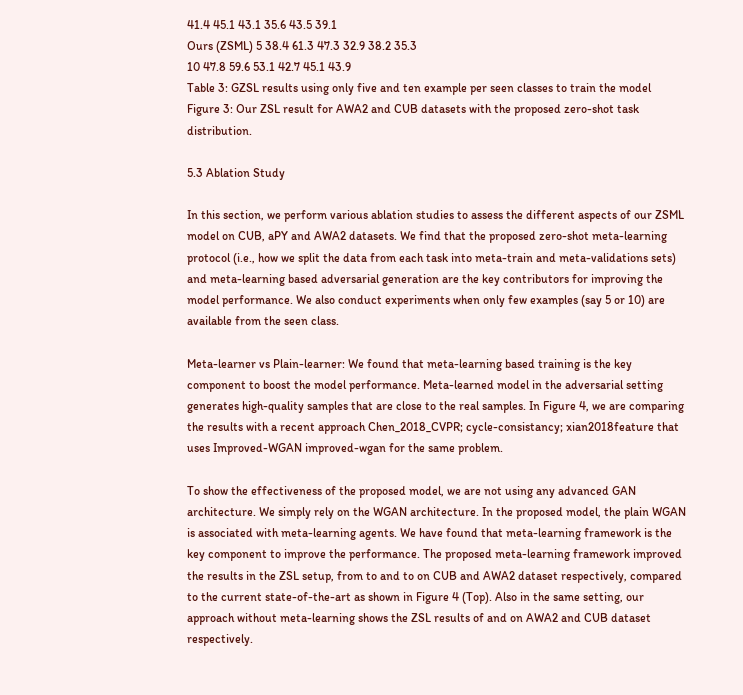41.4 45.1 43.1 35.6 43.5 39.1
Ours (ZSML) 5 38.4 61.3 47.3 32.9 38.2 35.3
10 47.8 59.6 53.1 42.7 45.1 43.9
Table 3: GZSL results using only five and ten example per seen classes to train the model
Figure 3: Our ZSL result for AWA2 and CUB datasets with the proposed zero-shot task distribution.

5.3 Ablation Study

In this section, we perform various ablation studies to assess the different aspects of our ZSML model on CUB, aPY and AWA2 datasets. We find that the proposed zero-shot meta-learning protocol (i.e., how we split the data from each task into meta-train and meta-validations sets) and meta-learning based adversarial generation are the key contributors for improving the model performance. We also conduct experiments when only few examples (say 5 or 10) are available from the seen class.

Meta-learner vs Plain-learner: We found that meta-learning based training is the key component to boost the model performance. Meta-learned model in the adversarial setting generates high-quality samples that are close to the real samples. In Figure 4, we are comparing the results with a recent approach Chen_2018_CVPR; cycle-consistancy; xian2018feature that uses Improved-WGAN improved-wgan for the same problem.

To show the effectiveness of the proposed model, we are not using any advanced GAN architecture. We simply rely on the WGAN architecture. In the proposed model, the plain WGAN is associated with meta-learning agents. We have found that meta-learning framework is the key component to improve the performance. The proposed meta-learning framework improved the results in the ZSL setup, from to and to on CUB and AWA2 dataset respectively, compared to the current state-of-the-art as shown in Figure 4 (Top). Also in the same setting, our approach without meta-learning shows the ZSL results of and on AWA2 and CUB dataset respectively.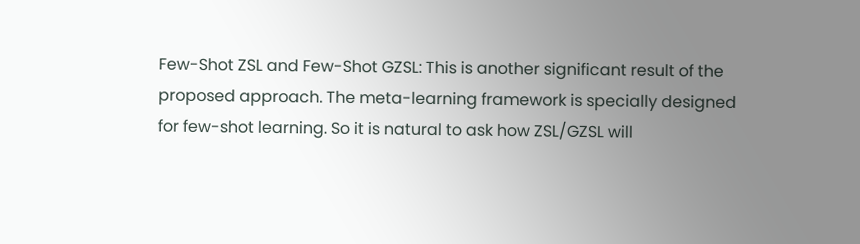Few-Shot ZSL and Few-Shot GZSL: This is another significant result of the proposed approach. The meta-learning framework is specially designed for few-shot learning. So it is natural to ask how ZSL/GZSL will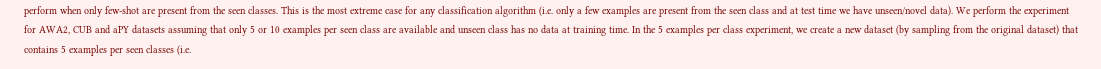perform when only few-shot are present from the seen classes. This is the most extreme case for any classification algorithm (i.e. only a few examples are present from the seen class and at test time we have unseen/novel data). We perform the experiment for AWA2, CUB and aPY datasets assuming that only 5 or 10 examples per seen class are available and unseen class has no data at training time. In the 5 examples per class experiment, we create a new dataset (by sampling from the original dataset) that contains 5 examples per seen classes (i.e.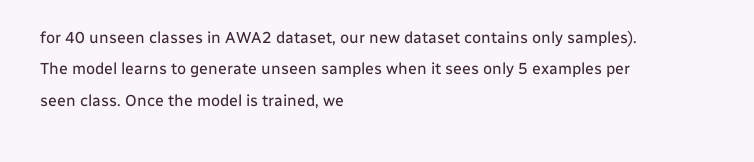for 40 unseen classes in AWA2 dataset, our new dataset contains only samples). The model learns to generate unseen samples when it sees only 5 examples per seen class. Once the model is trained, we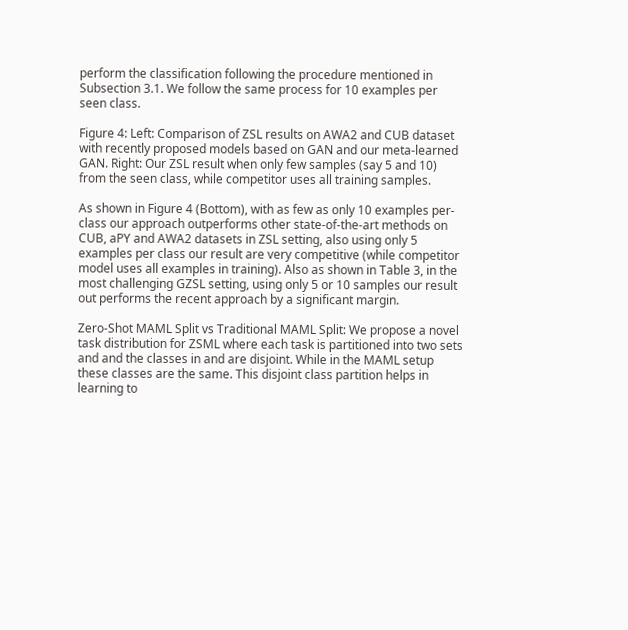perform the classification following the procedure mentioned in Subsection 3.1. We follow the same process for 10 examples per seen class.

Figure 4: Left: Comparison of ZSL results on AWA2 and CUB dataset with recently proposed models based on GAN and our meta-learned GAN. Right: Our ZSL result when only few samples (say 5 and 10) from the seen class, while competitor uses all training samples.

As shown in Figure 4 (Bottom), with as few as only 10 examples per-class our approach outperforms other state-of-the-art methods on CUB, aPY and AWA2 datasets in ZSL setting, also using only 5 examples per class our result are very competitive (while competitor model uses all examples in training). Also as shown in Table 3, in the most challenging GZSL setting, using only 5 or 10 samples our result out performs the recent approach by a significant margin.

Zero-Shot MAML Split vs Traditional MAML Split: We propose a novel task distribution for ZSML where each task is partitioned into two sets and and the classes in and are disjoint. While in the MAML setup these classes are the same. This disjoint class partition helps in learning to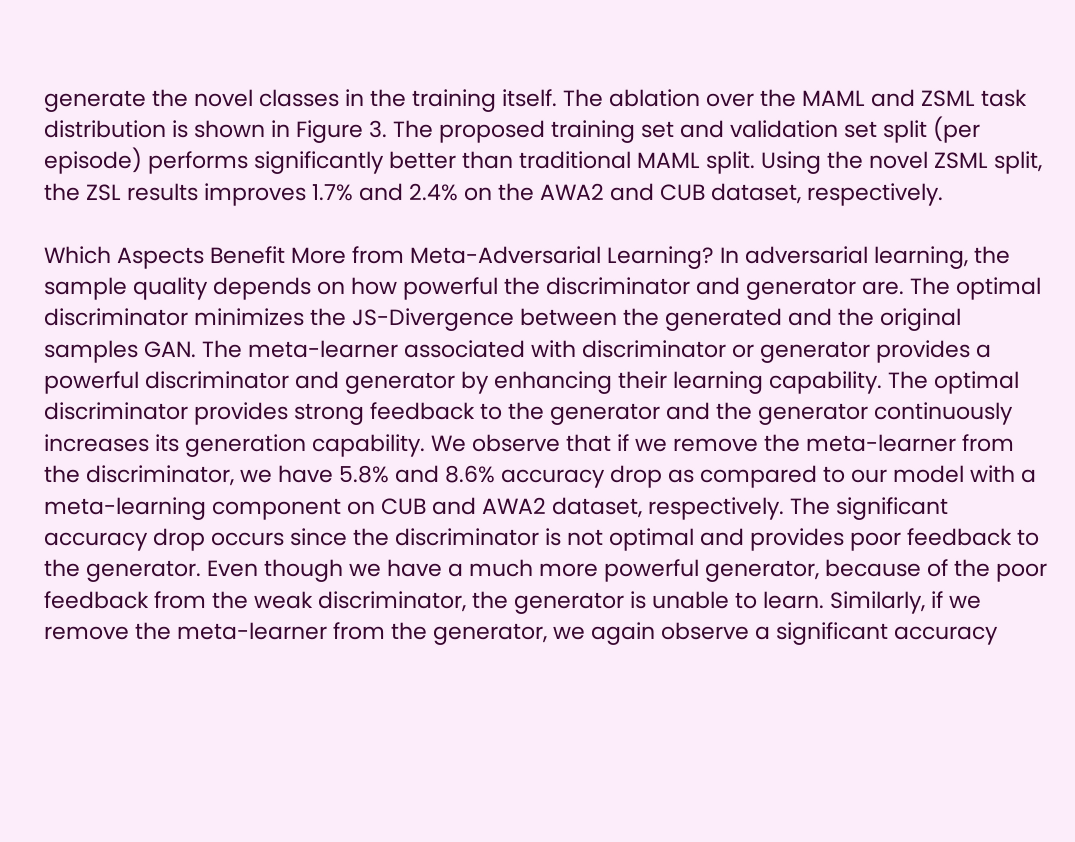generate the novel classes in the training itself. The ablation over the MAML and ZSML task distribution is shown in Figure 3. The proposed training set and validation set split (per episode) performs significantly better than traditional MAML split. Using the novel ZSML split, the ZSL results improves 1.7% and 2.4% on the AWA2 and CUB dataset, respectively.

Which Aspects Benefit More from Meta-Adversarial Learning? In adversarial learning, the sample quality depends on how powerful the discriminator and generator are. The optimal discriminator minimizes the JS-Divergence between the generated and the original samples GAN. The meta-learner associated with discriminator or generator provides a powerful discriminator and generator by enhancing their learning capability. The optimal discriminator provides strong feedback to the generator and the generator continuously increases its generation capability. We observe that if we remove the meta-learner from the discriminator, we have 5.8% and 8.6% accuracy drop as compared to our model with a meta-learning component on CUB and AWA2 dataset, respectively. The significant accuracy drop occurs since the discriminator is not optimal and provides poor feedback to the generator. Even though we have a much more powerful generator, because of the poor feedback from the weak discriminator, the generator is unable to learn. Similarly, if we remove the meta-learner from the generator, we again observe a significant accuracy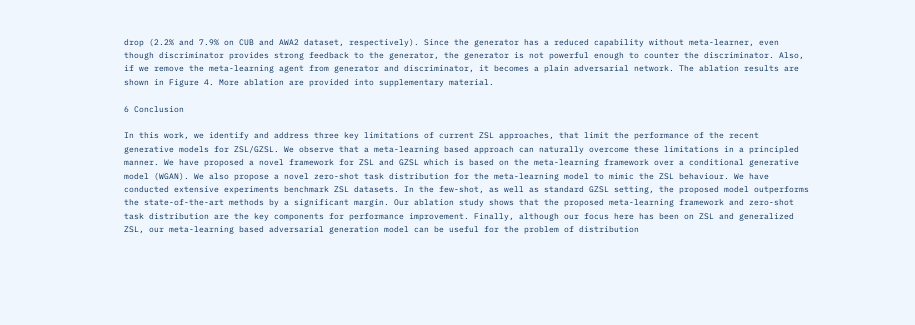drop (2.2% and 7.9% on CUB and AWA2 dataset, respectively). Since the generator has a reduced capability without meta-learner, even though discriminator provides strong feedback to the generator, the generator is not powerful enough to counter the discriminator. Also, if we remove the meta-learning agent from generator and discriminator, it becomes a plain adversarial network. The ablation results are shown in Figure 4. More ablation are provided into supplementary material.

6 Conclusion

In this work, we identify and address three key limitations of current ZSL approaches, that limit the performance of the recent generative models for ZSL/GZSL. We observe that a meta-learning based approach can naturally overcome these limitations in a principled manner. We have proposed a novel framework for ZSL and GZSL which is based on the meta-learning framework over a conditional generative model (WGAN). We also propose a novel zero-shot task distribution for the meta-learning model to mimic the ZSL behaviour. We have conducted extensive experiments benchmark ZSL datasets. In the few-shot, as well as standard GZSL setting, the proposed model outperforms the state-of-the-art methods by a significant margin. Our ablation study shows that the proposed meta-learning framework and zero-shot task distribution are the key components for performance improvement. Finally, although our focus here has been on ZSL and generalized ZSL, our meta-learning based adversarial generation model can be useful for the problem of distribution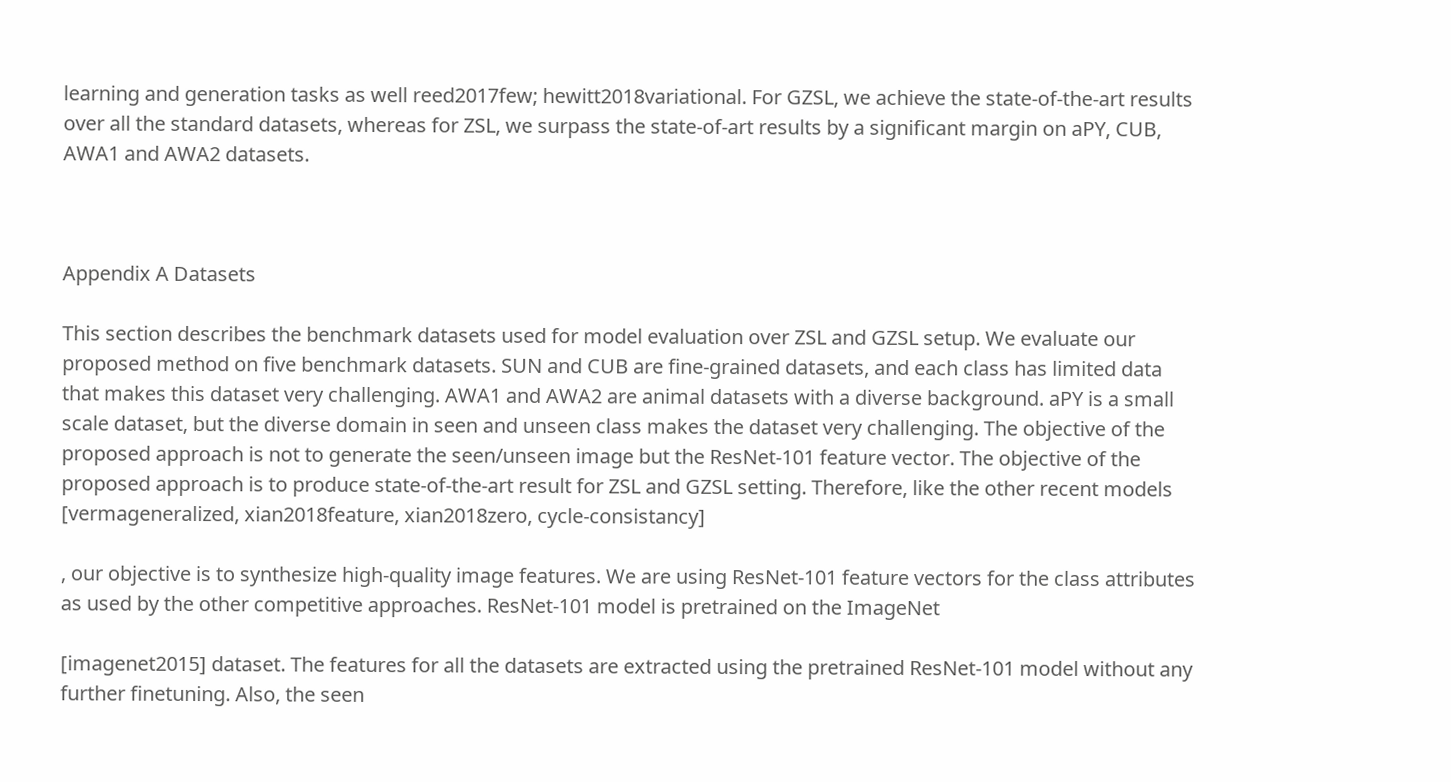learning and generation tasks as well reed2017few; hewitt2018variational. For GZSL, we achieve the state-of-the-art results over all the standard datasets, whereas for ZSL, we surpass the state-of-art results by a significant margin on aPY, CUB, AWA1 and AWA2 datasets.



Appendix A Datasets

This section describes the benchmark datasets used for model evaluation over ZSL and GZSL setup. We evaluate our proposed method on five benchmark datasets. SUN and CUB are fine-grained datasets, and each class has limited data that makes this dataset very challenging. AWA1 and AWA2 are animal datasets with a diverse background. aPY is a small scale dataset, but the diverse domain in seen and unseen class makes the dataset very challenging. The objective of the proposed approach is not to generate the seen/unseen image but the ResNet-101 feature vector. The objective of the proposed approach is to produce state-of-the-art result for ZSL and GZSL setting. Therefore, like the other recent models [vermageneralized, xian2018feature, xian2018zero, cycle-consistancy]

, our objective is to synthesize high-quality image features. We are using ResNet-101 feature vectors for the class attributes as used by the other competitive approaches. ResNet-101 model is pretrained on the ImageNet

[imagenet2015] dataset. The features for all the datasets are extracted using the pretrained ResNet-101 model without any further finetuning. Also, the seen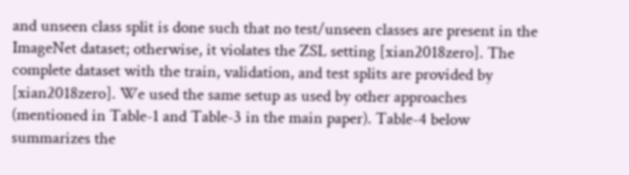and unseen class split is done such that no test/unseen classes are present in the ImageNet dataset; otherwise, it violates the ZSL setting [xian2018zero]. The complete dataset with the train, validation, and test splits are provided by [xian2018zero]. We used the same setup as used by other approaches (mentioned in Table-1 and Table-3 in the main paper). Table-4 below summarizes the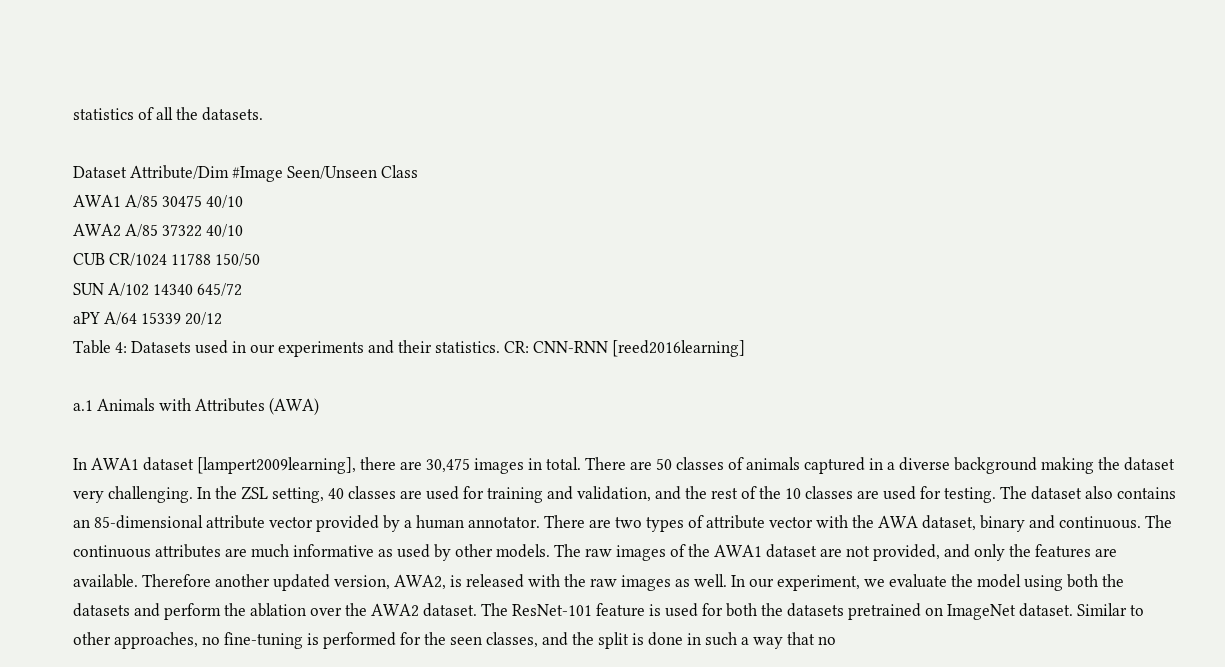statistics of all the datasets.

Dataset Attribute/Dim #Image Seen/Unseen Class
AWA1 A/85 30475 40/10
AWA2 A/85 37322 40/10
CUB CR/1024 11788 150/50
SUN A/102 14340 645/72
aPY A/64 15339 20/12
Table 4: Datasets used in our experiments and their statistics. CR: CNN-RNN [reed2016learning]

a.1 Animals with Attributes (AWA)

In AWA1 dataset [lampert2009learning], there are 30,475 images in total. There are 50 classes of animals captured in a diverse background making the dataset very challenging. In the ZSL setting, 40 classes are used for training and validation, and the rest of the 10 classes are used for testing. The dataset also contains an 85-dimensional attribute vector provided by a human annotator. There are two types of attribute vector with the AWA dataset, binary and continuous. The continuous attributes are much informative as used by other models. The raw images of the AWA1 dataset are not provided, and only the features are available. Therefore another updated version, AWA2, is released with the raw images as well. In our experiment, we evaluate the model using both the datasets and perform the ablation over the AWA2 dataset. The ResNet-101 feature is used for both the datasets pretrained on ImageNet dataset. Similar to other approaches, no fine-tuning is performed for the seen classes, and the split is done in such a way that no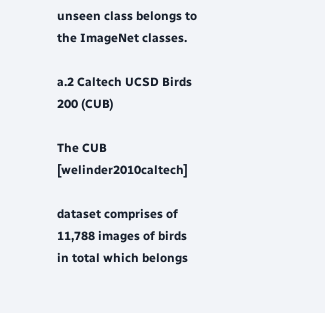unseen class belongs to the ImageNet classes.

a.2 Caltech UCSD Birds 200 (CUB)

The CUB [welinder2010caltech]

dataset comprises of 11,788 images of birds in total which belongs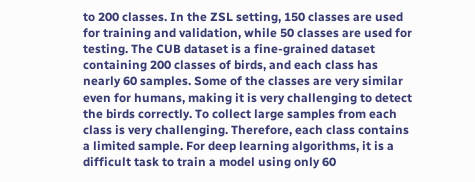to 200 classes. In the ZSL setting, 150 classes are used for training and validation, while 50 classes are used for testing. The CUB dataset is a fine-grained dataset containing 200 classes of birds, and each class has nearly 60 samples. Some of the classes are very similar even for humans, making it is very challenging to detect the birds correctly. To collect large samples from each class is very challenging. Therefore, each class contains a limited sample. For deep learning algorithms, it is a difficult task to train a model using only 60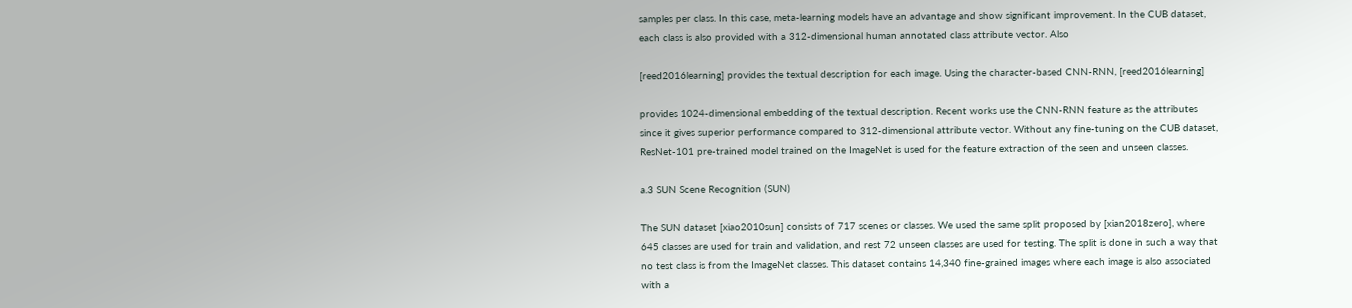samples per class. In this case, meta-learning models have an advantage and show significant improvement. In the CUB dataset, each class is also provided with a 312-dimensional human annotated class attribute vector. Also

[reed2016learning] provides the textual description for each image. Using the character-based CNN-RNN, [reed2016learning]

provides 1024-dimensional embedding of the textual description. Recent works use the CNN-RNN feature as the attributes since it gives superior performance compared to 312-dimensional attribute vector. Without any fine-tuning on the CUB dataset, ResNet-101 pre-trained model trained on the ImageNet is used for the feature extraction of the seen and unseen classes.

a.3 SUN Scene Recognition (SUN)

The SUN dataset [xiao2010sun] consists of 717 scenes or classes. We used the same split proposed by [xian2018zero], where 645 classes are used for train and validation, and rest 72 unseen classes are used for testing. The split is done in such a way that no test class is from the ImageNet classes. This dataset contains 14,340 fine-grained images where each image is also associated with a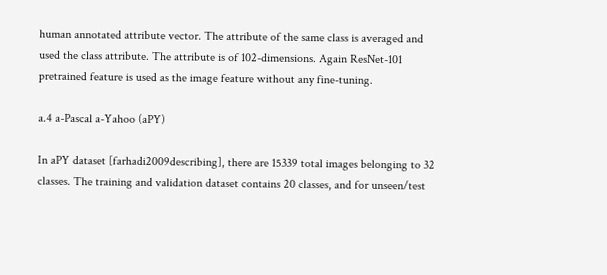human annotated attribute vector. The attribute of the same class is averaged and used the class attribute. The attribute is of 102-dimensions. Again ResNet-101 pretrained feature is used as the image feature without any fine-tuning.

a.4 a-Pascal a-Yahoo (aPY)

In aPY dataset [farhadi2009describing], there are 15339 total images belonging to 32 classes. The training and validation dataset contains 20 classes, and for unseen/test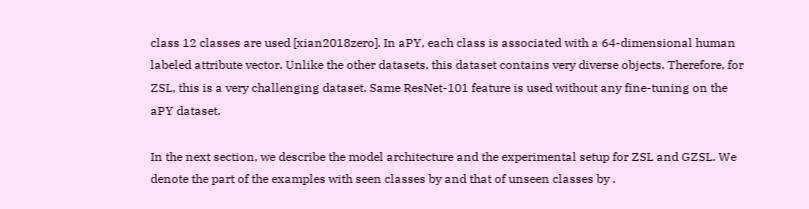class 12 classes are used [xian2018zero]. In aPY, each class is associated with a 64-dimensional human labeled attribute vector. Unlike the other datasets, this dataset contains very diverse objects. Therefore, for ZSL, this is a very challenging dataset. Same ResNet-101 feature is used without any fine-tuning on the aPY dataset.

In the next section, we describe the model architecture and the experimental setup for ZSL and GZSL. We denote the part of the examples with seen classes by and that of unseen classes by .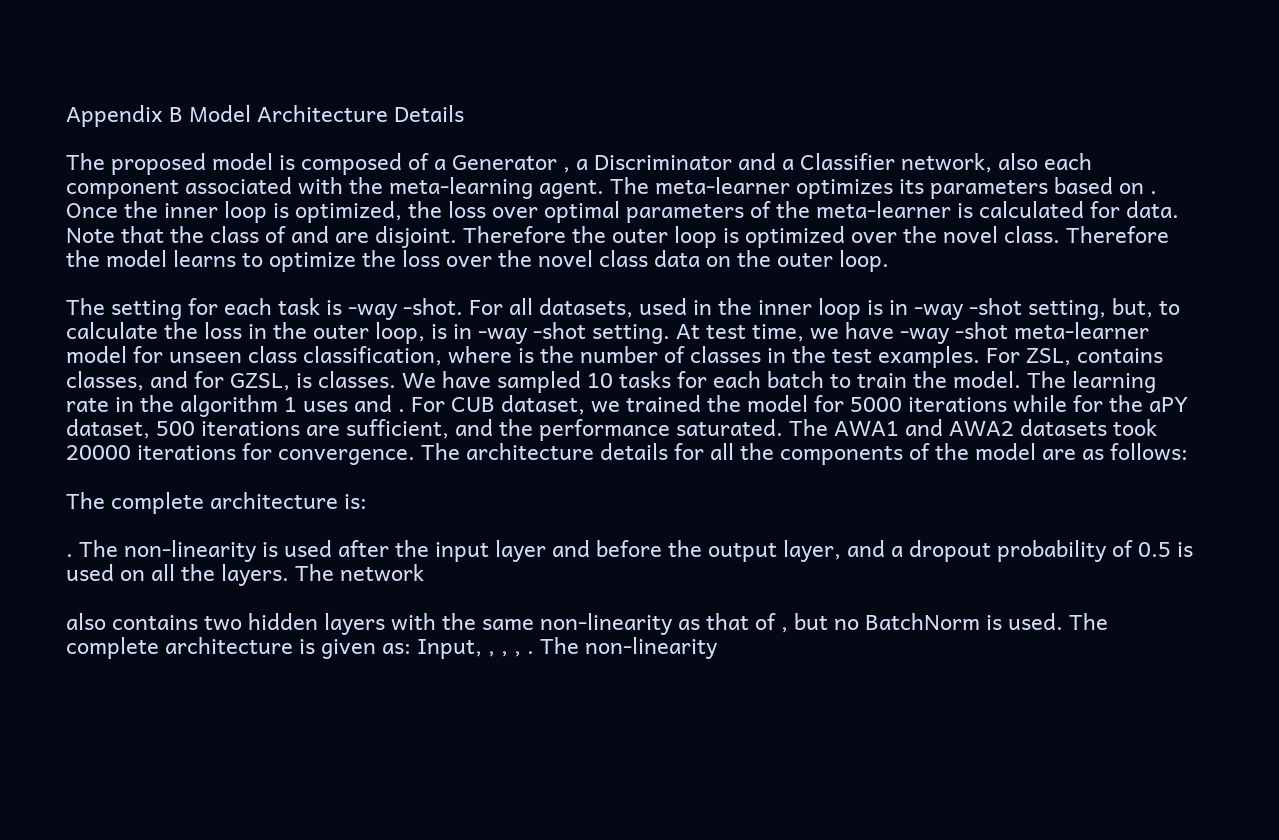Appendix B Model Architecture Details

The proposed model is composed of a Generator , a Discriminator and a Classifier network, also each component associated with the meta-learning agent. The meta-learner optimizes its parameters based on . Once the inner loop is optimized, the loss over optimal parameters of the meta-learner is calculated for data. Note that the class of and are disjoint. Therefore the outer loop is optimized over the novel class. Therefore the model learns to optimize the loss over the novel class data on the outer loop.

The setting for each task is -way -shot. For all datasets, used in the inner loop is in -way -shot setting, but, to calculate the loss in the outer loop, is in -way -shot setting. At test time, we have -way -shot meta-learner model for unseen class classification, where is the number of classes in the test examples. For ZSL, contains classes, and for GZSL, is classes. We have sampled 10 tasks for each batch to train the model. The learning rate in the algorithm 1 uses and . For CUB dataset, we trained the model for 5000 iterations while for the aPY dataset, 500 iterations are sufficient, and the performance saturated. The AWA1 and AWA2 datasets took 20000 iterations for convergence. The architecture details for all the components of the model are as follows:

The complete architecture is:

. The non-linearity is used after the input layer and before the output layer, and a dropout probability of 0.5 is used on all the layers. The network

also contains two hidden layers with the same non-linearity as that of , but no BatchNorm is used. The complete architecture is given as: Input, , , , . The non-linearity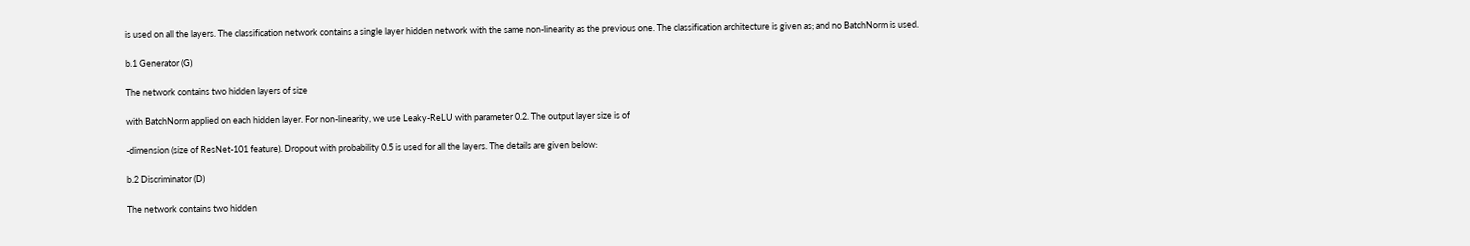is used on all the layers. The classification network contains a single layer hidden network with the same non-linearity as the previous one. The classification architecture is given as; and no BatchNorm is used.

b.1 Generator (G)

The network contains two hidden layers of size

with BatchNorm applied on each hidden layer. For non-linearity, we use Leaky-ReLU with parameter 0.2. The output layer size is of

-dimension (size of ResNet-101 feature). Dropout with probability 0.5 is used for all the layers. The details are given below:

b.2 Discriminator (D)

The network contains two hidden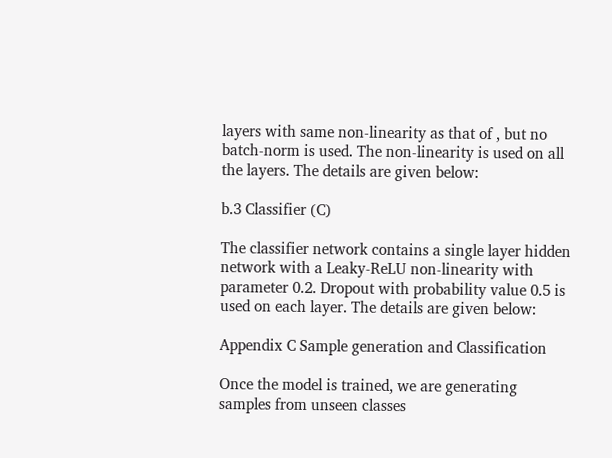layers with same non-linearity as that of , but no batch-norm is used. The non-linearity is used on all the layers. The details are given below:

b.3 Classifier (C)

The classifier network contains a single layer hidden network with a Leaky-ReLU non-linearity with parameter 0.2. Dropout with probability value 0.5 is used on each layer. The details are given below:

Appendix C Sample generation and Classification

Once the model is trained, we are generating samples from unseen classes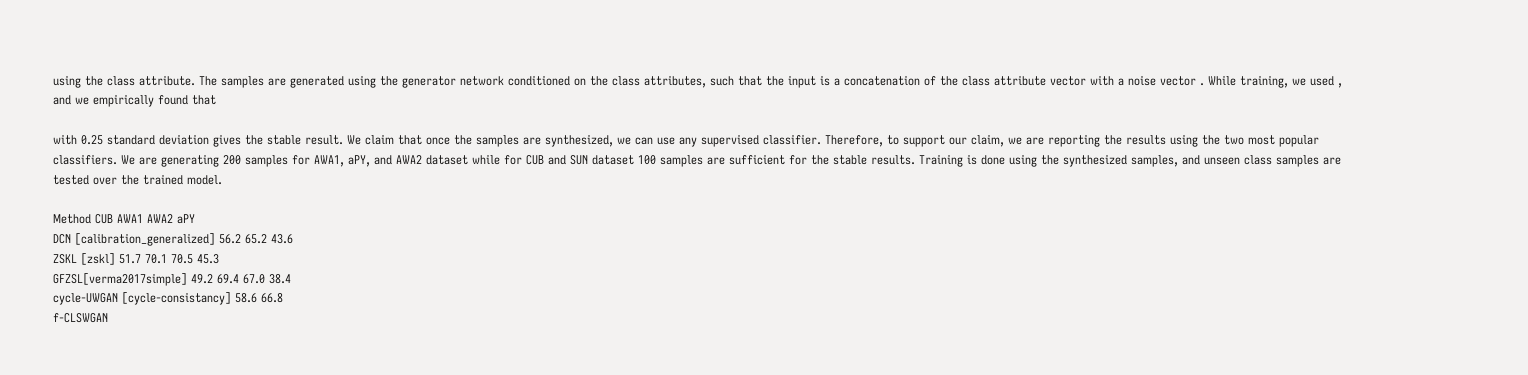using the class attribute. The samples are generated using the generator network conditioned on the class attributes, such that the input is a concatenation of the class attribute vector with a noise vector . While training, we used , and we empirically found that

with 0.25 standard deviation gives the stable result. We claim that once the samples are synthesized, we can use any supervised classifier. Therefore, to support our claim, we are reporting the results using the two most popular classifiers. We are generating 200 samples for AWA1, aPY, and AWA2 dataset while for CUB and SUN dataset 100 samples are sufficient for the stable results. Training is done using the synthesized samples, and unseen class samples are tested over the trained model.

Method CUB AWA1 AWA2 aPY
DCN [calibration_generalized] 56.2 65.2 43.6
ZSKL [zskl] 51.7 70.1 70.5 45.3
GFZSL[verma2017simple] 49.2 69.4 67.0 38.4
cycle-UWGAN [cycle-consistancy] 58.6 66.8
f-CLSWGAN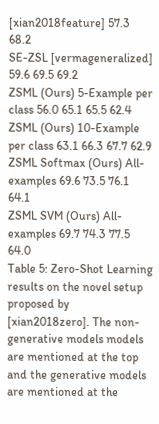[xian2018feature] 57.3 68.2
SE-ZSL [vermageneralized] 59.6 69.5 69.2
ZSML (Ours) 5-Example per class 56.0 65.1 65.5 62.4
ZSML (Ours) 10-Example per class 63.1 66.3 67.7 62.9
ZSML Softmax (Ours) All-examples 69.6 73.5 76.1 64.1
ZSML SVM (Ours) All-examples 69.7 74.3 77.5 64.0
Table 5: Zero-Shot Learning results on the novel setup proposed by [xian2018zero]. The non-generative models models are mentioned at the top and the generative models are mentioned at the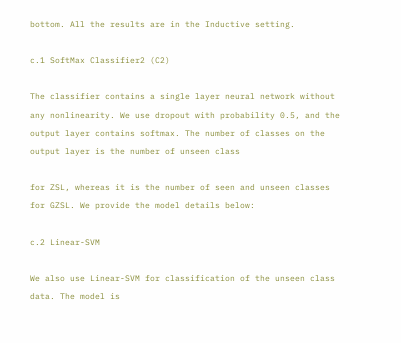bottom. All the results are in the Inductive setting.

c.1 SoftMax Classifier2 (C2)

The classifier contains a single layer neural network without any nonlinearity. We use dropout with probability 0.5, and the output layer contains softmax. The number of classes on the output layer is the number of unseen class

for ZSL, whereas it is the number of seen and unseen classes for GZSL. We provide the model details below:

c.2 Linear-SVM

We also use Linear-SVM for classification of the unseen class data. The model is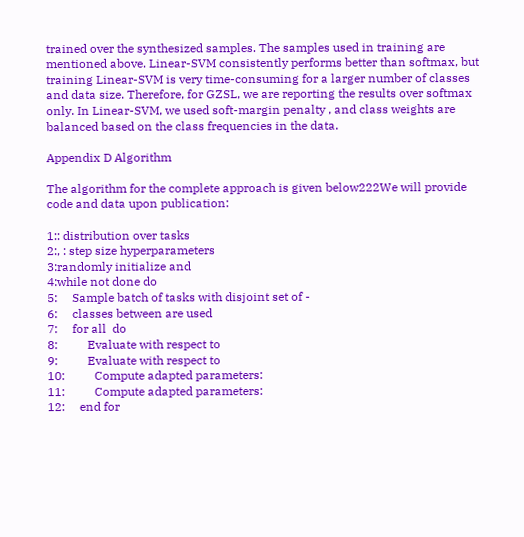trained over the synthesized samples. The samples used in training are mentioned above. Linear-SVM consistently performs better than softmax, but training Linear-SVM is very time-consuming for a larger number of classes and data size. Therefore, for GZSL, we are reporting the results over softmax only. In Linear-SVM, we used soft-margin penalty , and class weights are balanced based on the class frequencies in the data.

Appendix D Algorithm

The algorithm for the complete approach is given below222We will provide code and data upon publication:

1:: distribution over tasks
2:, : step size hyperparameters
3:randomly initialize and
4:while not done do
5:     Sample batch of tasks with disjoint set of -
6:     classes between are used
7:     for all  do
8:          Evaluate with respect to
9:          Evaluate with respect to
10:          Compute adapted parameters:
11:          Compute adapted parameters:
12:     end for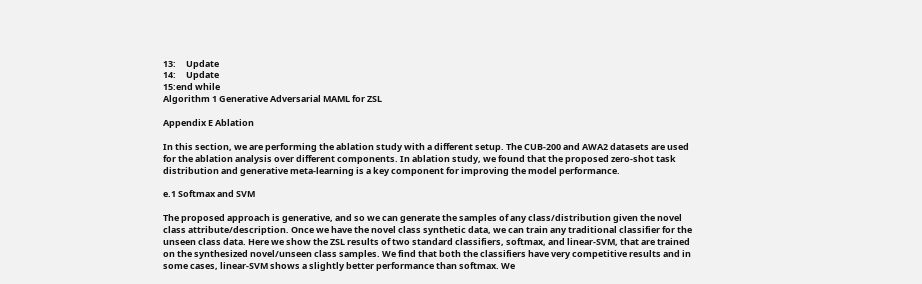13:     Update
14:     Update
15:end while
Algorithm 1 Generative Adversarial MAML for ZSL

Appendix E Ablation

In this section, we are performing the ablation study with a different setup. The CUB-200 and AWA2 datasets are used for the ablation analysis over different components. In ablation study, we found that the proposed zero-shot task distribution and generative meta-learning is a key component for improving the model performance.

e.1 Softmax and SVM

The proposed approach is generative, and so we can generate the samples of any class/distribution given the novel class attribute/description. Once we have the novel class synthetic data, we can train any traditional classifier for the unseen class data. Here we show the ZSL results of two standard classifiers, softmax, and linear-SVM, that are trained on the synthesized novel/unseen class samples. We find that both the classifiers have very competitive results and in some cases, linear-SVM shows a slightly better performance than softmax. We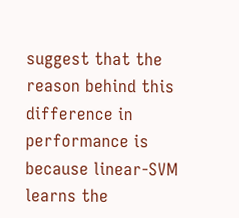suggest that the reason behind this difference in performance is because linear-SVM learns the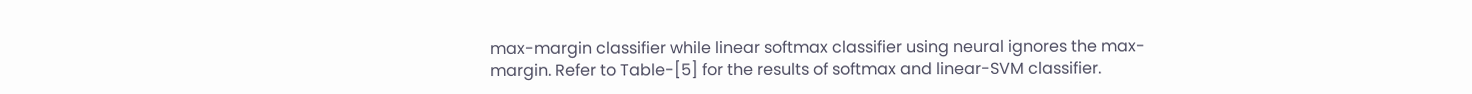max-margin classifier while linear softmax classifier using neural ignores the max-margin. Refer to Table-[5] for the results of softmax and linear-SVM classifier.